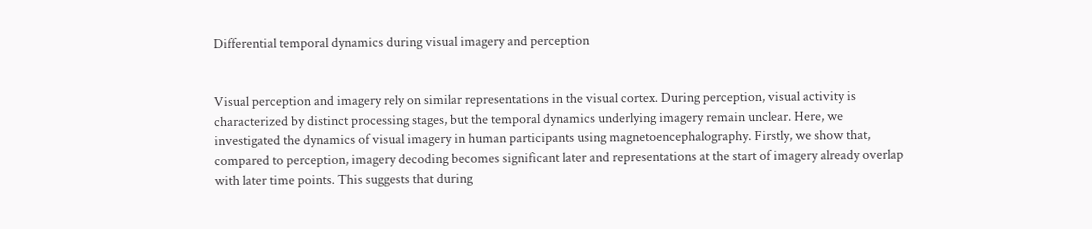Differential temporal dynamics during visual imagery and perception


Visual perception and imagery rely on similar representations in the visual cortex. During perception, visual activity is characterized by distinct processing stages, but the temporal dynamics underlying imagery remain unclear. Here, we investigated the dynamics of visual imagery in human participants using magnetoencephalography. Firstly, we show that, compared to perception, imagery decoding becomes significant later and representations at the start of imagery already overlap with later time points. This suggests that during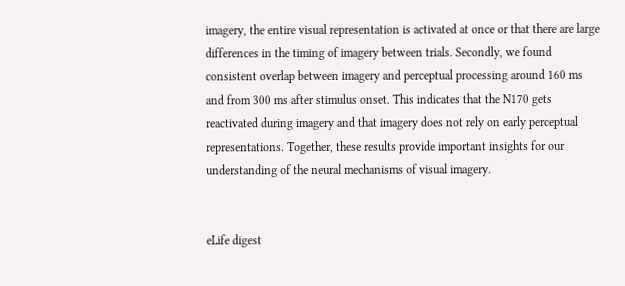imagery, the entire visual representation is activated at once or that there are large differences in the timing of imagery between trials. Secondly, we found consistent overlap between imagery and perceptual processing around 160 ms and from 300 ms after stimulus onset. This indicates that the N170 gets reactivated during imagery and that imagery does not rely on early perceptual representations. Together, these results provide important insights for our understanding of the neural mechanisms of visual imagery.


eLife digest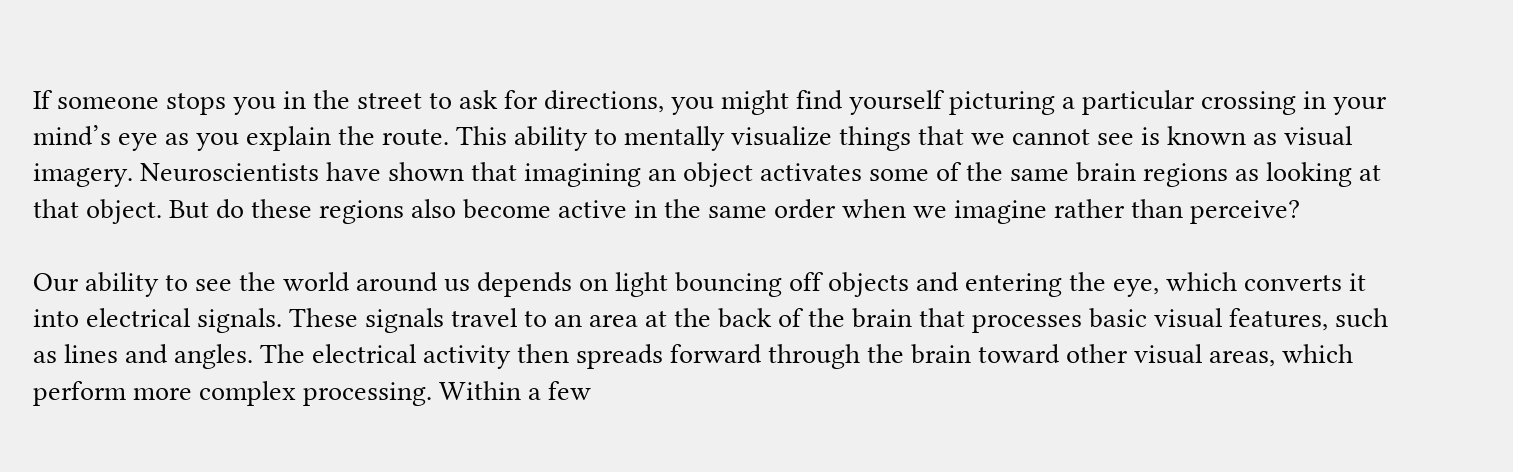If someone stops you in the street to ask for directions, you might find yourself picturing a particular crossing in your mind’s eye as you explain the route. This ability to mentally visualize things that we cannot see is known as visual imagery. Neuroscientists have shown that imagining an object activates some of the same brain regions as looking at that object. But do these regions also become active in the same order when we imagine rather than perceive?

Our ability to see the world around us depends on light bouncing off objects and entering the eye, which converts it into electrical signals. These signals travel to an area at the back of the brain that processes basic visual features, such as lines and angles. The electrical activity then spreads forward through the brain toward other visual areas, which perform more complex processing. Within a few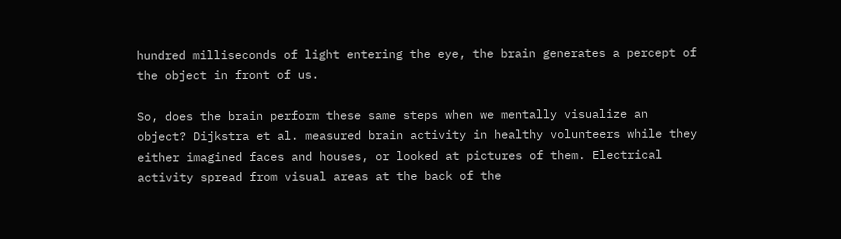hundred milliseconds of light entering the eye, the brain generates a percept of the object in front of us.

So, does the brain perform these same steps when we mentally visualize an object? Dijkstra et al. measured brain activity in healthy volunteers while they either imagined faces and houses, or looked at pictures of them. Electrical activity spread from visual areas at the back of the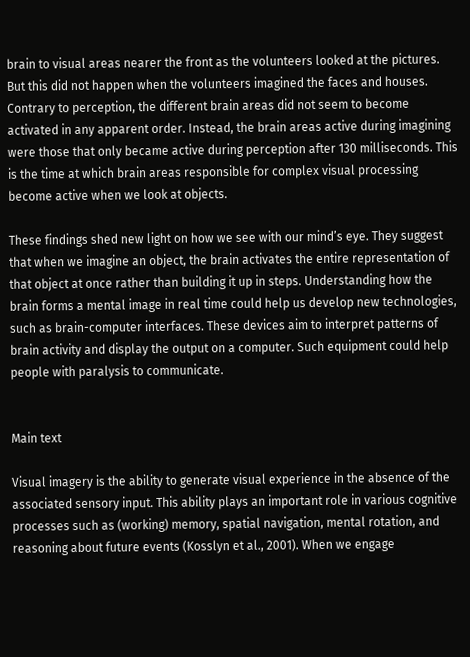brain to visual areas nearer the front as the volunteers looked at the pictures. But this did not happen when the volunteers imagined the faces and houses. Contrary to perception, the different brain areas did not seem to become activated in any apparent order. Instead, the brain areas active during imagining were those that only became active during perception after 130 milliseconds. This is the time at which brain areas responsible for complex visual processing become active when we look at objects.

These findings shed new light on how we see with our mind’s eye. They suggest that when we imagine an object, the brain activates the entire representation of that object at once rather than building it up in steps. Understanding how the brain forms a mental image in real time could help us develop new technologies, such as brain-computer interfaces. These devices aim to interpret patterns of brain activity and display the output on a computer. Such equipment could help people with paralysis to communicate.


Main text

Visual imagery is the ability to generate visual experience in the absence of the associated sensory input. This ability plays an important role in various cognitive processes such as (working) memory, spatial navigation, mental rotation, and reasoning about future events (Kosslyn et al., 2001). When we engage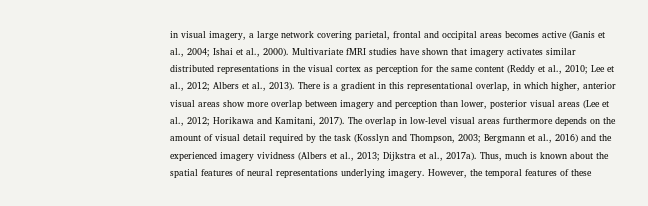in visual imagery, a large network covering parietal, frontal and occipital areas becomes active (Ganis et al., 2004; Ishai et al., 2000). Multivariate fMRI studies have shown that imagery activates similar distributed representations in the visual cortex as perception for the same content (Reddy et al., 2010; Lee et al., 2012; Albers et al., 2013). There is a gradient in this representational overlap, in which higher, anterior visual areas show more overlap between imagery and perception than lower, posterior visual areas (Lee et al., 2012; Horikawa and Kamitani, 2017). The overlap in low-level visual areas furthermore depends on the amount of visual detail required by the task (Kosslyn and Thompson, 2003; Bergmann et al., 2016) and the experienced imagery vividness (Albers et al., 2013; Dijkstra et al., 2017a). Thus, much is known about the spatial features of neural representations underlying imagery. However, the temporal features of these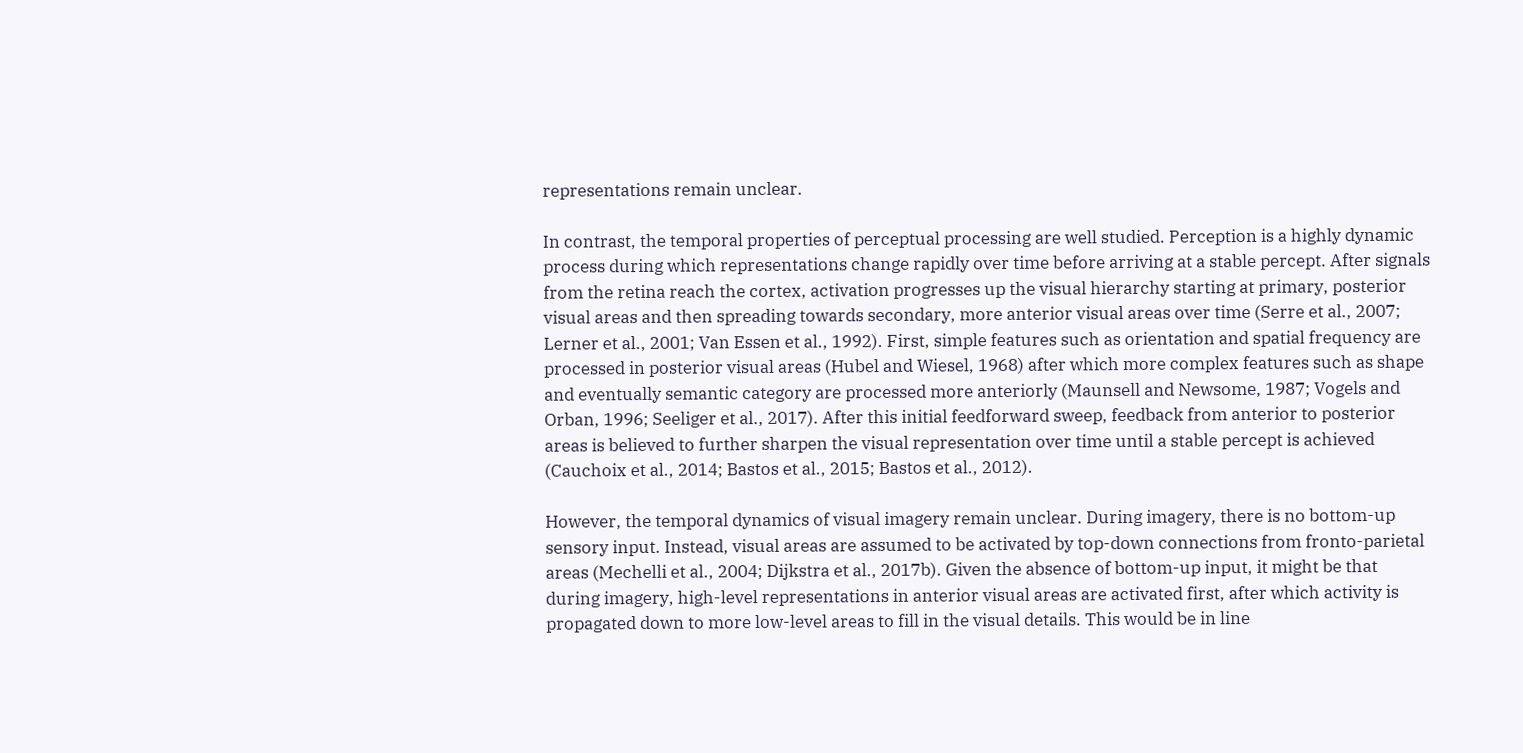representations remain unclear.

In contrast, the temporal properties of perceptual processing are well studied. Perception is a highly dynamic process during which representations change rapidly over time before arriving at a stable percept. After signals from the retina reach the cortex, activation progresses up the visual hierarchy starting at primary, posterior visual areas and then spreading towards secondary, more anterior visual areas over time (Serre et al., 2007; Lerner et al., 2001; Van Essen et al., 1992). First, simple features such as orientation and spatial frequency are processed in posterior visual areas (Hubel and Wiesel, 1968) after which more complex features such as shape and eventually semantic category are processed more anteriorly (Maunsell and Newsome, 1987; Vogels and Orban, 1996; Seeliger et al., 2017). After this initial feedforward sweep, feedback from anterior to posterior areas is believed to further sharpen the visual representation over time until a stable percept is achieved (Cauchoix et al., 2014; Bastos et al., 2015; Bastos et al., 2012).

However, the temporal dynamics of visual imagery remain unclear. During imagery, there is no bottom-up sensory input. Instead, visual areas are assumed to be activated by top-down connections from fronto-parietal areas (Mechelli et al., 2004; Dijkstra et al., 2017b). Given the absence of bottom-up input, it might be that during imagery, high-level representations in anterior visual areas are activated first, after which activity is propagated down to more low-level areas to fill in the visual details. This would be in line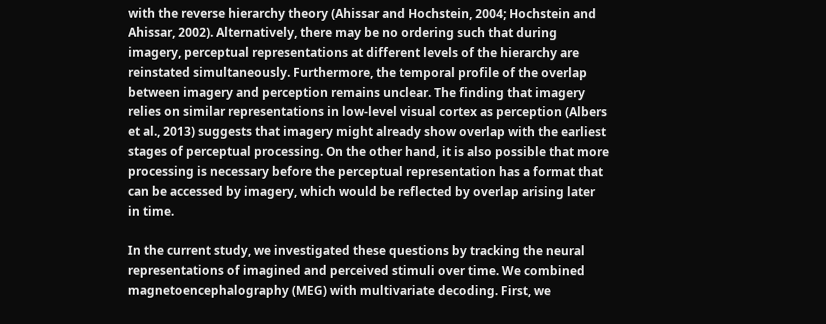with the reverse hierarchy theory (Ahissar and Hochstein, 2004; Hochstein and Ahissar, 2002). Alternatively, there may be no ordering such that during imagery, perceptual representations at different levels of the hierarchy are reinstated simultaneously. Furthermore, the temporal profile of the overlap between imagery and perception remains unclear. The finding that imagery relies on similar representations in low-level visual cortex as perception (Albers et al., 2013) suggests that imagery might already show overlap with the earliest stages of perceptual processing. On the other hand, it is also possible that more processing is necessary before the perceptual representation has a format that can be accessed by imagery, which would be reflected by overlap arising later in time.

In the current study, we investigated these questions by tracking the neural representations of imagined and perceived stimuli over time. We combined magnetoencephalography (MEG) with multivariate decoding. First, we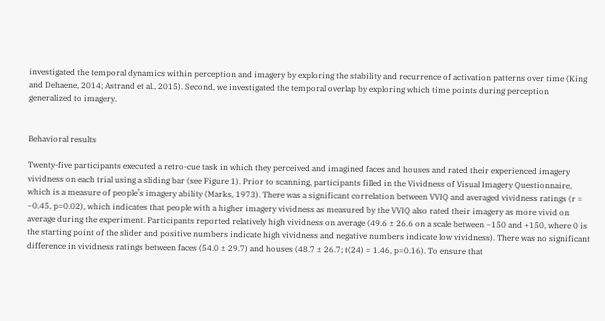investigated the temporal dynamics within perception and imagery by exploring the stability and recurrence of activation patterns over time (King and Dehaene, 2014; Astrand et al., 2015). Second, we investigated the temporal overlap by exploring which time points during perception generalized to imagery.


Behavioral results

Twenty-five participants executed a retro-cue task in which they perceived and imagined faces and houses and rated their experienced imagery vividness on each trial using a sliding bar (see Figure 1). Prior to scanning, participants filled in the Vividness of Visual Imagery Questionnaire, which is a measure of people’s imagery ability (Marks, 1973). There was a significant correlation between VVIQ and averaged vividness ratings (r = −0.45, p=0.02), which indicates that people with a higher imagery vividness as measured by the VVIQ also rated their imagery as more vivid on average during the experiment. Participants reported relatively high vividness on average (49.6 ± 26.6 on a scale between −150 and +150, where 0 is the starting point of the slider and positive numbers indicate high vividness and negative numbers indicate low vividness). There was no significant difference in vividness ratings between faces (54.0 ± 29.7) and houses (48.7 ± 26.7; t(24) = 1.46, p=0.16). To ensure that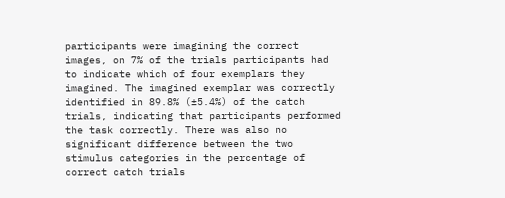participants were imagining the correct images, on 7% of the trials participants had to indicate which of four exemplars they imagined. The imagined exemplar was correctly identified in 89.8% (±5.4%) of the catch trials, indicating that participants performed the task correctly. There was also no significant difference between the two stimulus categories in the percentage of correct catch trials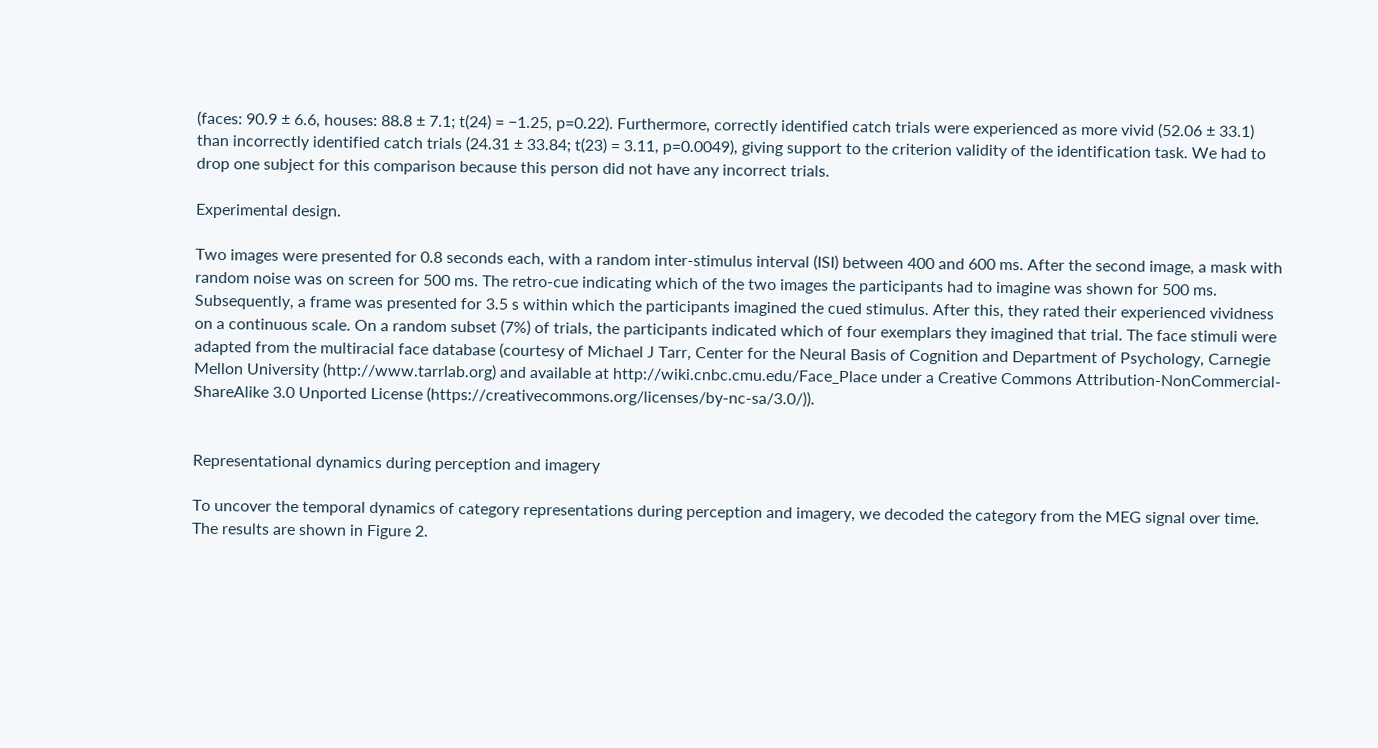(faces: 90.9 ± 6.6, houses: 88.8 ± 7.1; t(24) = −1.25, p=0.22). Furthermore, correctly identified catch trials were experienced as more vivid (52.06 ± 33.1) than incorrectly identified catch trials (24.31 ± 33.84; t(23) = 3.11, p=0.0049), giving support to the criterion validity of the identification task. We had to drop one subject for this comparison because this person did not have any incorrect trials.

Experimental design.

Two images were presented for 0.8 seconds each, with a random inter-stimulus interval (ISI) between 400 and 600 ms. After the second image, a mask with random noise was on screen for 500 ms. The retro-cue indicating which of the two images the participants had to imagine was shown for 500 ms. Subsequently, a frame was presented for 3.5 s within which the participants imagined the cued stimulus. After this, they rated their experienced vividness on a continuous scale. On a random subset (7%) of trials, the participants indicated which of four exemplars they imagined that trial. The face stimuli were adapted from the multiracial face database (courtesy of Michael J Tarr, Center for the Neural Basis of Cognition and Department of Psychology, Carnegie Mellon University (http://www.tarrlab.org) and available at http://wiki.cnbc.cmu.edu/Face_Place under a Creative Commons Attribution-NonCommercial-ShareAlike 3.0 Unported License (https://creativecommons.org/licenses/by-nc-sa/3.0/)).


Representational dynamics during perception and imagery

To uncover the temporal dynamics of category representations during perception and imagery, we decoded the category from the MEG signal over time. The results are shown in Figure 2.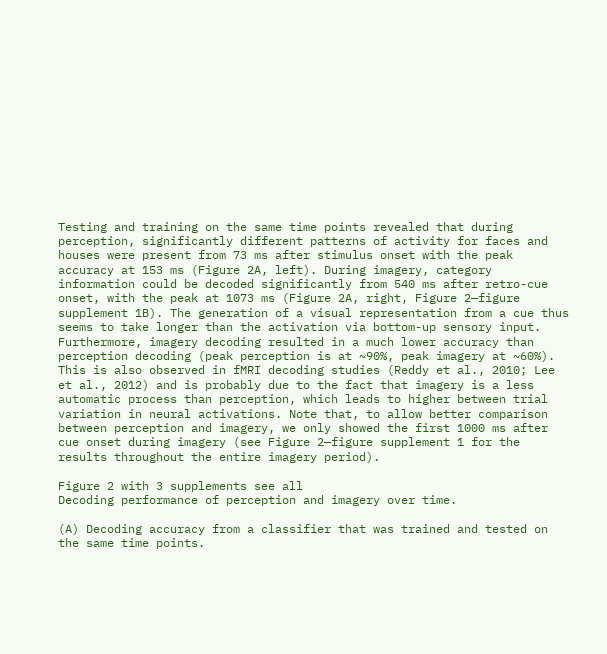Testing and training on the same time points revealed that during perception, significantly different patterns of activity for faces and houses were present from 73 ms after stimulus onset with the peak accuracy at 153 ms (Figure 2A, left). During imagery, category information could be decoded significantly from 540 ms after retro-cue onset, with the peak at 1073 ms (Figure 2A, right, Figure 2—figure supplement 1B). The generation of a visual representation from a cue thus seems to take longer than the activation via bottom-up sensory input. Furthermore, imagery decoding resulted in a much lower accuracy than perception decoding (peak perception is at ~90%, peak imagery at ~60%). This is also observed in fMRI decoding studies (Reddy et al., 2010; Lee et al., 2012) and is probably due to the fact that imagery is a less automatic process than perception, which leads to higher between trial variation in neural activations. Note that, to allow better comparison between perception and imagery, we only showed the first 1000 ms after cue onset during imagery (see Figure 2—figure supplement 1 for the results throughout the entire imagery period).

Figure 2 with 3 supplements see all
Decoding performance of perception and imagery over time.

(A) Decoding accuracy from a classifier that was trained and tested on the same time points.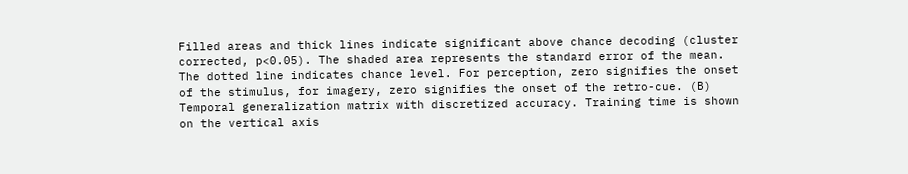Filled areas and thick lines indicate significant above chance decoding (cluster corrected, p<0.05). The shaded area represents the standard error of the mean. The dotted line indicates chance level. For perception, zero signifies the onset of the stimulus, for imagery, zero signifies the onset of the retro-cue. (B) Temporal generalization matrix with discretized accuracy. Training time is shown on the vertical axis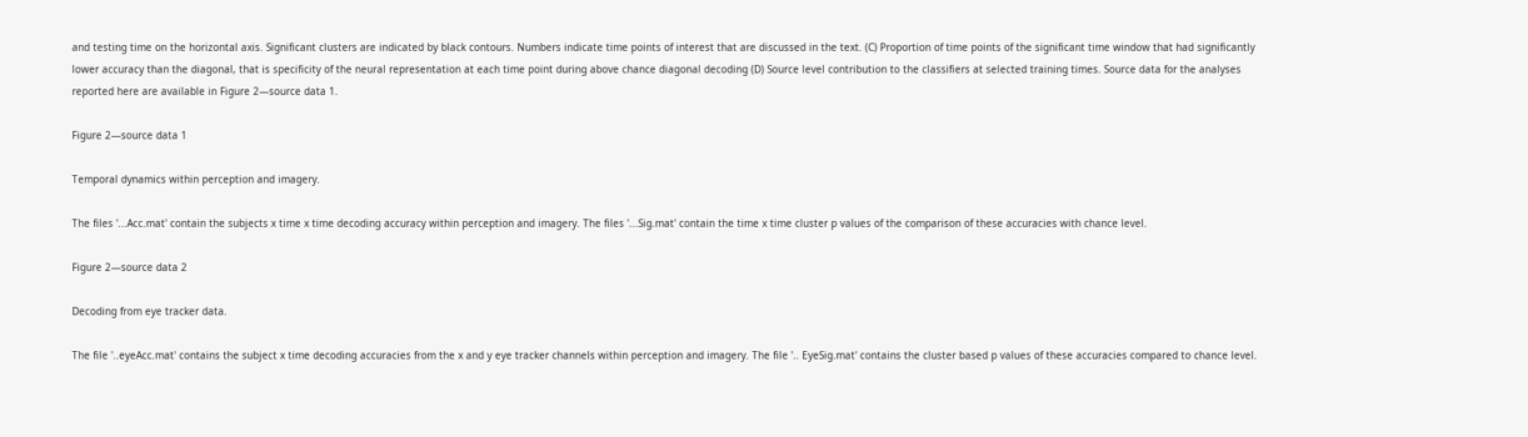and testing time on the horizontal axis. Significant clusters are indicated by black contours. Numbers indicate time points of interest that are discussed in the text. (C) Proportion of time points of the significant time window that had significantly lower accuracy than the diagonal, that is specificity of the neural representation at each time point during above chance diagonal decoding (D) Source level contribution to the classifiers at selected training times. Source data for the analyses reported here are available in Figure 2—source data 1.

Figure 2—source data 1

Temporal dynamics within perception and imagery.

The files '...Acc.mat' contain the subjects x time x time decoding accuracy within perception and imagery. The files '...Sig.mat' contain the time x time cluster p values of the comparison of these accuracies with chance level.

Figure 2—source data 2

Decoding from eye tracker data.

The file '..eyeAcc.mat' contains the subject x time decoding accuracies from the x and y eye tracker channels within perception and imagery. The file '.. EyeSig.mat' contains the cluster based p values of these accuracies compared to chance level.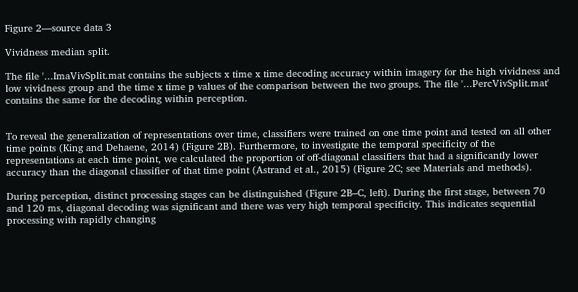Figure 2—source data 3

Vividness median split.

The file '...ImaVivSplit.mat contains the subjects x time x time decoding accuracy within imagery for the high vividness and low vividness group and the time x time p values of the comparison between the two groups. The file '...PercVivSplit.mat' contains the same for the decoding within perception.


To reveal the generalization of representations over time, classifiers were trained on one time point and tested on all other time points (King and Dehaene, 2014) (Figure 2B). Furthermore, to investigate the temporal specificity of the representations at each time point, we calculated the proportion of off-diagonal classifiers that had a significantly lower accuracy than the diagonal classifier of that time point (Astrand et al., 2015) (Figure 2C; see Materials and methods).

During perception, distinct processing stages can be distinguished (Figure 2B–C, left). During the first stage, between 70 and 120 ms, diagonal decoding was significant and there was very high temporal specificity. This indicates sequential processing with rapidly changing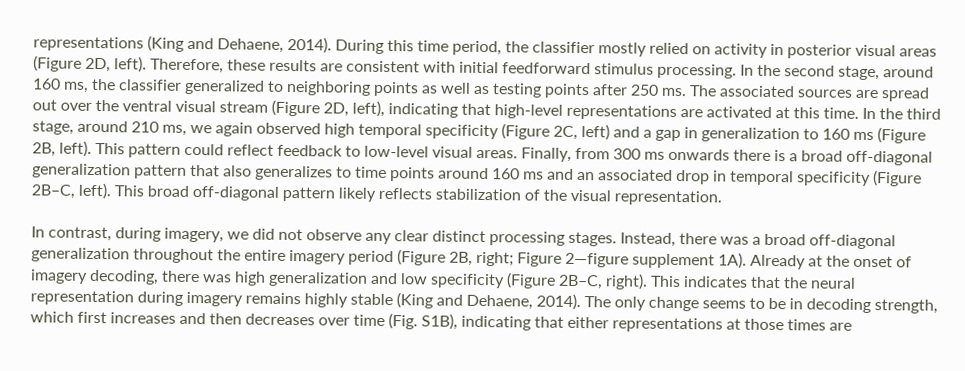representations (King and Dehaene, 2014). During this time period, the classifier mostly relied on activity in posterior visual areas (Figure 2D, left). Therefore, these results are consistent with initial feedforward stimulus processing. In the second stage, around 160 ms, the classifier generalized to neighboring points as well as testing points after 250 ms. The associated sources are spread out over the ventral visual stream (Figure 2D, left), indicating that high-level representations are activated at this time. In the third stage, around 210 ms, we again observed high temporal specificity (Figure 2C, left) and a gap in generalization to 160 ms (Figure 2B, left). This pattern could reflect feedback to low-level visual areas. Finally, from 300 ms onwards there is a broad off-diagonal generalization pattern that also generalizes to time points around 160 ms and an associated drop in temporal specificity (Figure 2B–C, left). This broad off-diagonal pattern likely reflects stabilization of the visual representation.

In contrast, during imagery, we did not observe any clear distinct processing stages. Instead, there was a broad off-diagonal generalization throughout the entire imagery period (Figure 2B, right; Figure 2—figure supplement 1A). Already at the onset of imagery decoding, there was high generalization and low specificity (Figure 2B–C, right). This indicates that the neural representation during imagery remains highly stable (King and Dehaene, 2014). The only change seems to be in decoding strength, which first increases and then decreases over time (Fig. S1B), indicating that either representations at those times are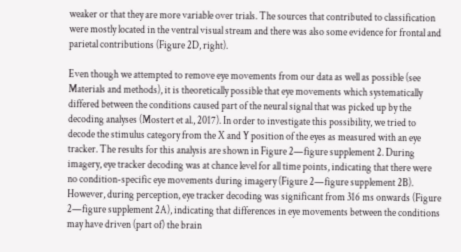weaker or that they are more variable over trials. The sources that contributed to classification were mostly located in the ventral visual stream and there was also some evidence for frontal and parietal contributions (Figure 2D, right).

Even though we attempted to remove eye movements from our data as well as possible (see Materials and methods), it is theoretically possible that eye movements which systematically differed between the conditions caused part of the neural signal that was picked up by the decoding analyses (Mostert et al., 2017). In order to investigate this possibility, we tried to decode the stimulus category from the X and Y position of the eyes as measured with an eye tracker. The results for this analysis are shown in Figure 2—figure supplement 2. During imagery, eye tracker decoding was at chance level for all time points, indicating that there were no condition-specific eye movements during imagery (Figure 2—figure supplement 2B). However, during perception, eye tracker decoding was significant from 316 ms onwards (Figure 2—figure supplement 2A), indicating that differences in eye movements between the conditions may have driven (part of) the brain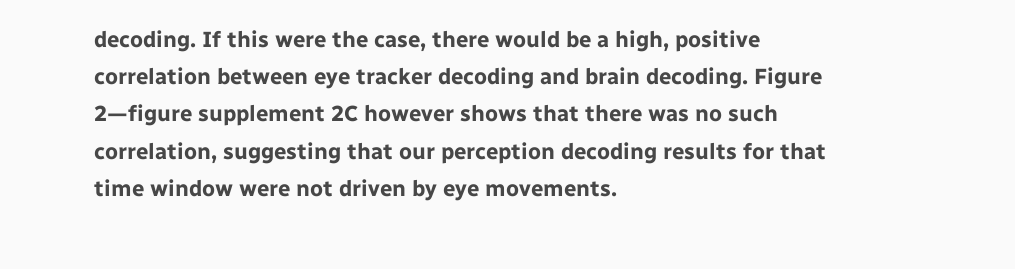decoding. If this were the case, there would be a high, positive correlation between eye tracker decoding and brain decoding. Figure 2—figure supplement 2C however shows that there was no such correlation, suggesting that our perception decoding results for that time window were not driven by eye movements.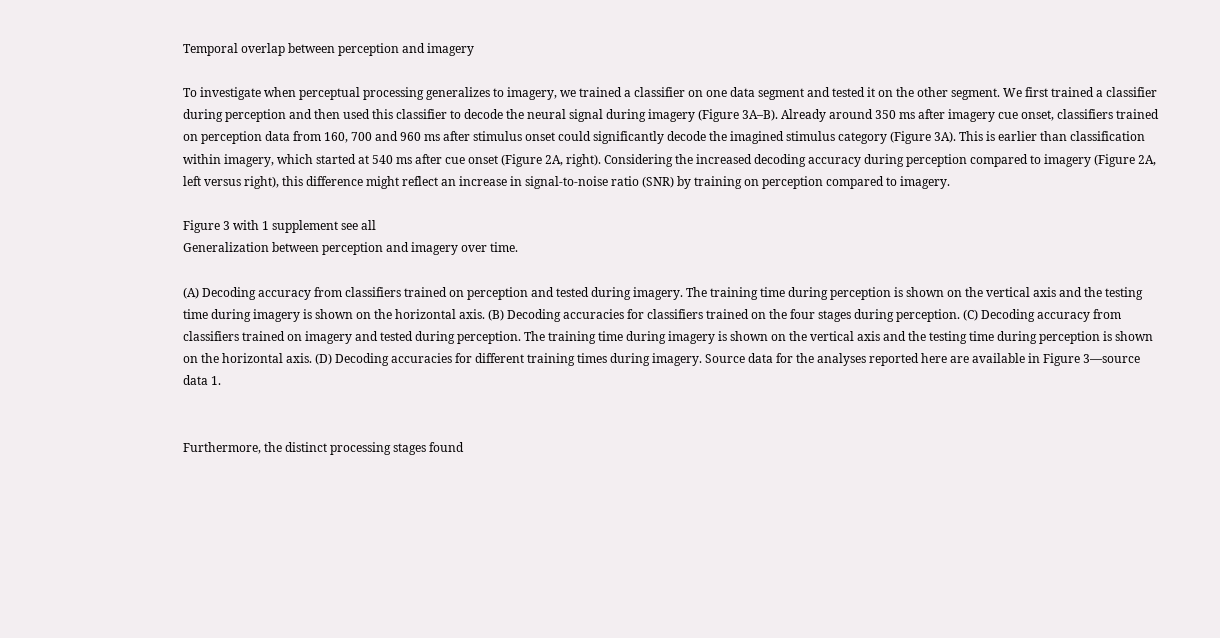Temporal overlap between perception and imagery

To investigate when perceptual processing generalizes to imagery, we trained a classifier on one data segment and tested it on the other segment. We first trained a classifier during perception and then used this classifier to decode the neural signal during imagery (Figure 3A–B). Already around 350 ms after imagery cue onset, classifiers trained on perception data from 160, 700 and 960 ms after stimulus onset could significantly decode the imagined stimulus category (Figure 3A). This is earlier than classification within imagery, which started at 540 ms after cue onset (Figure 2A, right). Considering the increased decoding accuracy during perception compared to imagery (Figure 2A, left versus right), this difference might reflect an increase in signal-to-noise ratio (SNR) by training on perception compared to imagery.

Figure 3 with 1 supplement see all
Generalization between perception and imagery over time.

(A) Decoding accuracy from classifiers trained on perception and tested during imagery. The training time during perception is shown on the vertical axis and the testing time during imagery is shown on the horizontal axis. (B) Decoding accuracies for classifiers trained on the four stages during perception. (C) Decoding accuracy from classifiers trained on imagery and tested during perception. The training time during imagery is shown on the vertical axis and the testing time during perception is shown on the horizontal axis. (D) Decoding accuracies for different training times during imagery. Source data for the analyses reported here are available in Figure 3—source data 1.


Furthermore, the distinct processing stages found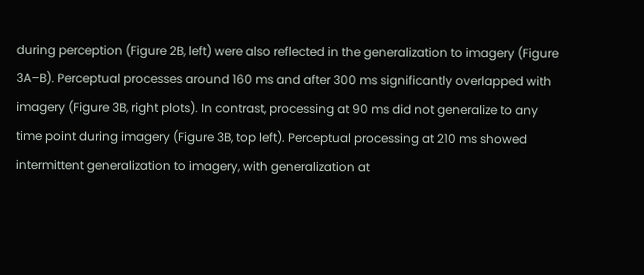during perception (Figure 2B, left) were also reflected in the generalization to imagery (Figure 3A–B). Perceptual processes around 160 ms and after 300 ms significantly overlapped with imagery (Figure 3B, right plots). In contrast, processing at 90 ms did not generalize to any time point during imagery (Figure 3B, top left). Perceptual processing at 210 ms showed intermittent generalization to imagery, with generalization at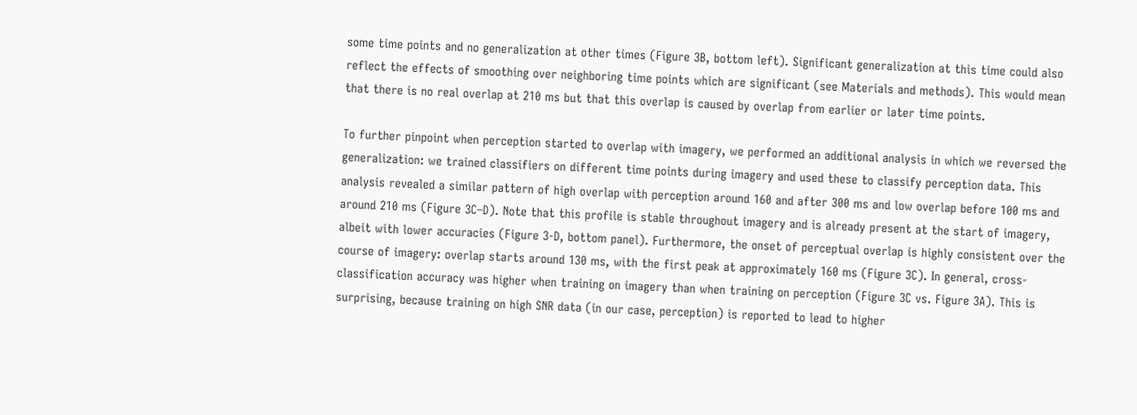some time points and no generalization at other times (Figure 3B, bottom left). Significant generalization at this time could also reflect the effects of smoothing over neighboring time points which are significant (see Materials and methods). This would mean that there is no real overlap at 210 ms but that this overlap is caused by overlap from earlier or later time points.

To further pinpoint when perception started to overlap with imagery, we performed an additional analysis in which we reversed the generalization: we trained classifiers on different time points during imagery and used these to classify perception data. This analysis revealed a similar pattern of high overlap with perception around 160 and after 300 ms and low overlap before 100 ms and around 210 ms (Figure 3C–D). Note that this profile is stable throughout imagery and is already present at the start of imagery, albeit with lower accuracies (Figure 3-D, bottom panel). Furthermore, the onset of perceptual overlap is highly consistent over the course of imagery: overlap starts around 130 ms, with the first peak at approximately 160 ms (Figure 3C). In general, cross-classification accuracy was higher when training on imagery than when training on perception (Figure 3C vs. Figure 3A). This is surprising, because training on high SNR data (in our case, perception) is reported to lead to higher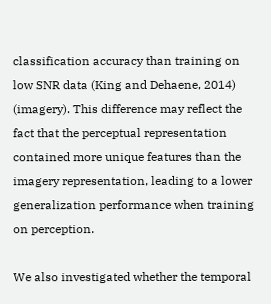classification accuracy than training on low SNR data (King and Dehaene, 2014) (imagery). This difference may reflect the fact that the perceptual representation contained more unique features than the imagery representation, leading to a lower generalization performance when training on perception.

We also investigated whether the temporal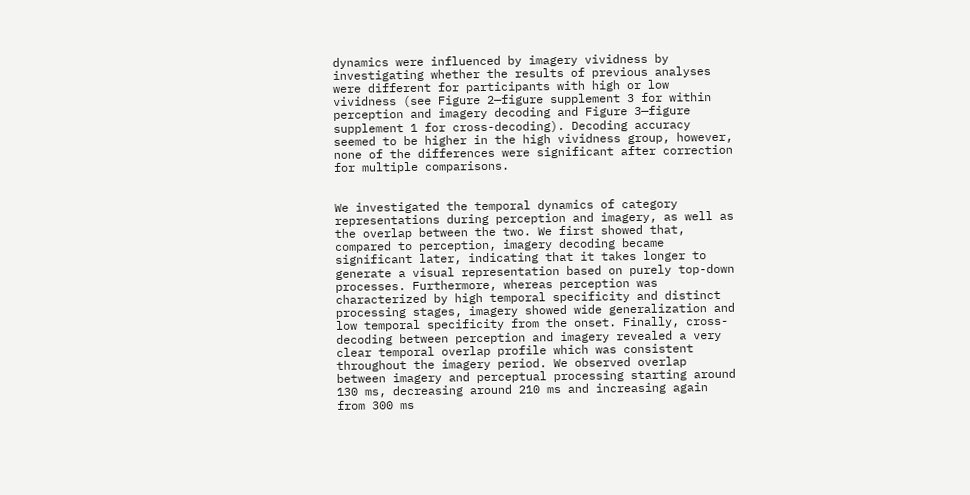dynamics were influenced by imagery vividness by investigating whether the results of previous analyses were different for participants with high or low vividness (see Figure 2—figure supplement 3 for within perception and imagery decoding and Figure 3—figure supplement 1 for cross-decoding). Decoding accuracy seemed to be higher in the high vividness group, however, none of the differences were significant after correction for multiple comparisons.


We investigated the temporal dynamics of category representations during perception and imagery, as well as the overlap between the two. We first showed that, compared to perception, imagery decoding became significant later, indicating that it takes longer to generate a visual representation based on purely top-down processes. Furthermore, whereas perception was characterized by high temporal specificity and distinct processing stages, imagery showed wide generalization and low temporal specificity from the onset. Finally, cross-decoding between perception and imagery revealed a very clear temporal overlap profile which was consistent throughout the imagery period. We observed overlap between imagery and perceptual processing starting around 130 ms, decreasing around 210 ms and increasing again from 300 ms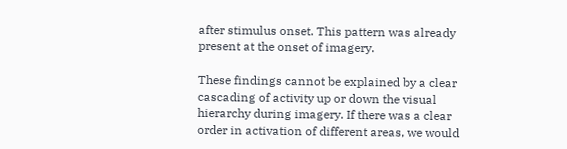after stimulus onset. This pattern was already present at the onset of imagery.

These findings cannot be explained by a clear cascading of activity up or down the visual hierarchy during imagery. If there was a clear order in activation of different areas, we would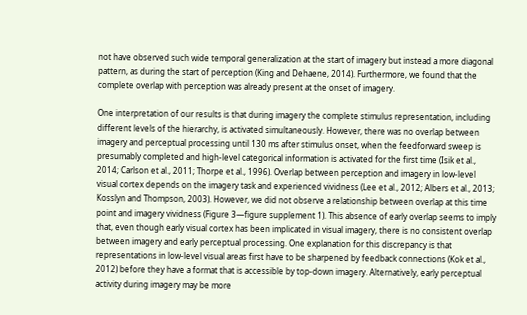not have observed such wide temporal generalization at the start of imagery but instead a more diagonal pattern, as during the start of perception (King and Dehaene, 2014). Furthermore, we found that the complete overlap with perception was already present at the onset of imagery.

One interpretation of our results is that during imagery the complete stimulus representation, including different levels of the hierarchy, is activated simultaneously. However, there was no overlap between imagery and perceptual processing until 130 ms after stimulus onset, when the feedforward sweep is presumably completed and high-level categorical information is activated for the first time (Isik et al., 2014; Carlson et al., 2011; Thorpe et al., 1996). Overlap between perception and imagery in low-level visual cortex depends on the imagery task and experienced vividness (Lee et al., 2012; Albers et al., 2013; Kosslyn and Thompson, 2003). However, we did not observe a relationship between overlap at this time point and imagery vividness (Figure 3—figure supplement 1). This absence of early overlap seems to imply that, even though early visual cortex has been implicated in visual imagery, there is no consistent overlap between imagery and early perceptual processing. One explanation for this discrepancy is that representations in low-level visual areas first have to be sharpened by feedback connections (Kok et al., 2012) before they have a format that is accessible by top-down imagery. Alternatively, early perceptual activity during imagery may be more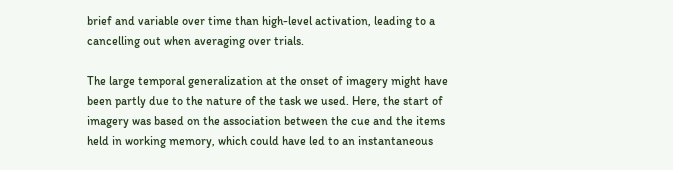brief and variable over time than high-level activation, leading to a cancelling out when averaging over trials.

The large temporal generalization at the onset of imagery might have been partly due to the nature of the task we used. Here, the start of imagery was based on the association between the cue and the items held in working memory, which could have led to an instantaneous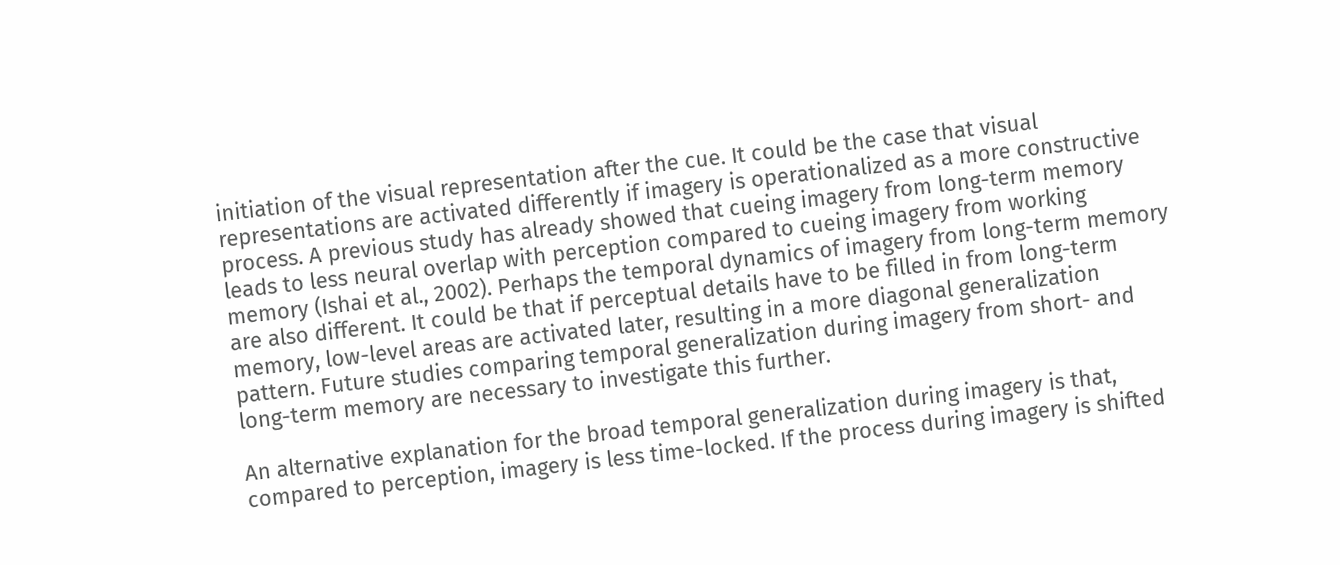initiation of the visual representation after the cue. It could be the case that visual representations are activated differently if imagery is operationalized as a more constructive process. A previous study has already showed that cueing imagery from long-term memory leads to less neural overlap with perception compared to cueing imagery from working memory (Ishai et al., 2002). Perhaps the temporal dynamics of imagery from long-term memory are also different. It could be that if perceptual details have to be filled in from long-term memory, low-level areas are activated later, resulting in a more diagonal generalization pattern. Future studies comparing temporal generalization during imagery from short- and long-term memory are necessary to investigate this further.

An alternative explanation for the broad temporal generalization during imagery is that, compared to perception, imagery is less time-locked. If the process during imagery is shifted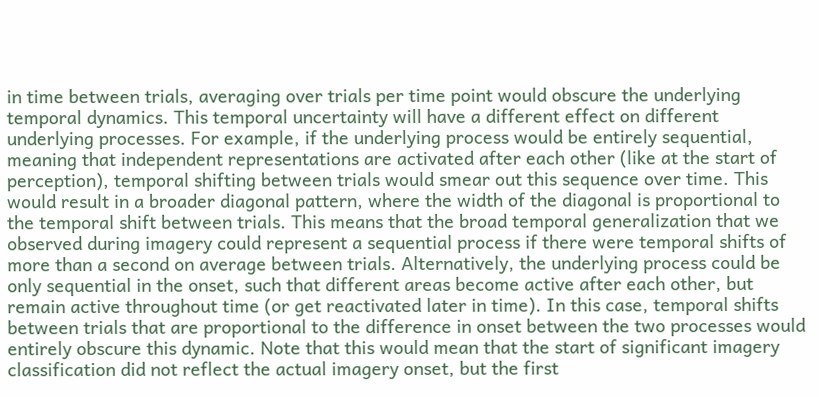in time between trials, averaging over trials per time point would obscure the underlying temporal dynamics. This temporal uncertainty will have a different effect on different underlying processes. For example, if the underlying process would be entirely sequential, meaning that independent representations are activated after each other (like at the start of perception), temporal shifting between trials would smear out this sequence over time. This would result in a broader diagonal pattern, where the width of the diagonal is proportional to the temporal shift between trials. This means that the broad temporal generalization that we observed during imagery could represent a sequential process if there were temporal shifts of more than a second on average between trials. Alternatively, the underlying process could be only sequential in the onset, such that different areas become active after each other, but remain active throughout time (or get reactivated later in time). In this case, temporal shifts between trials that are proportional to the difference in onset between the two processes would entirely obscure this dynamic. Note that this would mean that the start of significant imagery classification did not reflect the actual imagery onset, but the first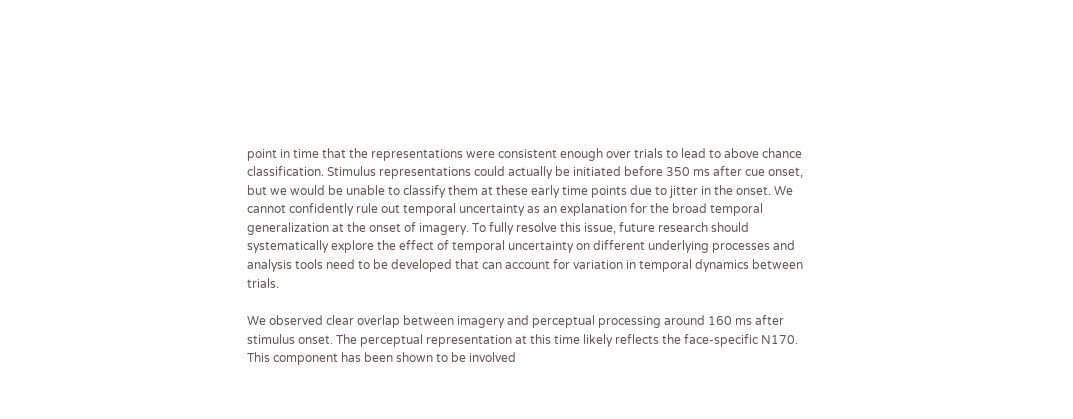point in time that the representations were consistent enough over trials to lead to above chance classification. Stimulus representations could actually be initiated before 350 ms after cue onset, but we would be unable to classify them at these early time points due to jitter in the onset. We cannot confidently rule out temporal uncertainty as an explanation for the broad temporal generalization at the onset of imagery. To fully resolve this issue, future research should systematically explore the effect of temporal uncertainty on different underlying processes and analysis tools need to be developed that can account for variation in temporal dynamics between trials.

We observed clear overlap between imagery and perceptual processing around 160 ms after stimulus onset. The perceptual representation at this time likely reflects the face-specific N170. This component has been shown to be involved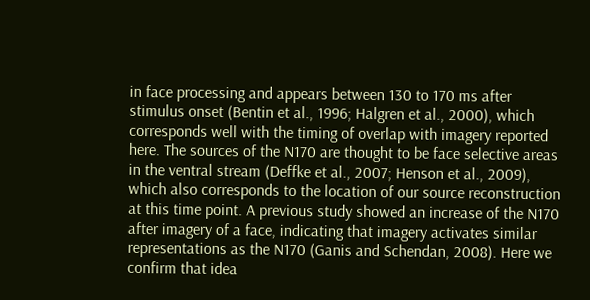in face processing and appears between 130 to 170 ms after stimulus onset (Bentin et al., 1996; Halgren et al., 2000), which corresponds well with the timing of overlap with imagery reported here. The sources of the N170 are thought to be face selective areas in the ventral stream (Deffke et al., 2007; Henson et al., 2009), which also corresponds to the location of our source reconstruction at this time point. A previous study showed an increase of the N170 after imagery of a face, indicating that imagery activates similar representations as the N170 (Ganis and Schendan, 2008). Here we confirm that idea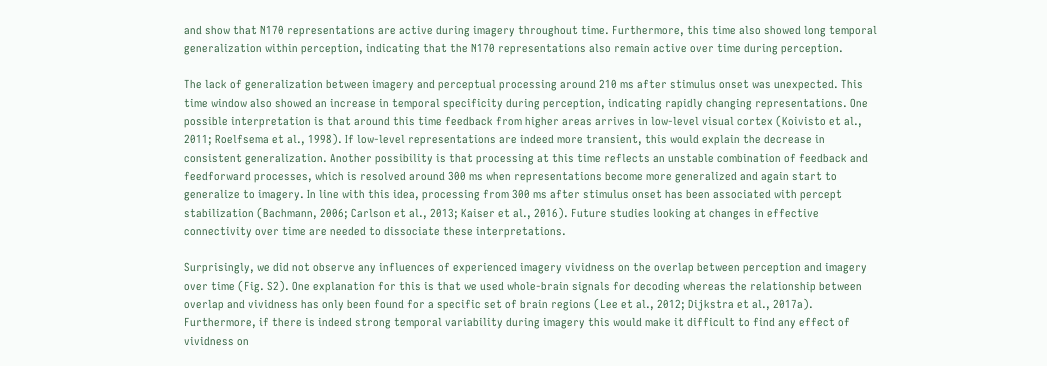and show that N170 representations are active during imagery throughout time. Furthermore, this time also showed long temporal generalization within perception, indicating that the N170 representations also remain active over time during perception.

The lack of generalization between imagery and perceptual processing around 210 ms after stimulus onset was unexpected. This time window also showed an increase in temporal specificity during perception, indicating rapidly changing representations. One possible interpretation is that around this time feedback from higher areas arrives in low-level visual cortex (Koivisto et al., 2011; Roelfsema et al., 1998). If low-level representations are indeed more transient, this would explain the decrease in consistent generalization. Another possibility is that processing at this time reflects an unstable combination of feedback and feedforward processes, which is resolved around 300 ms when representations become more generalized and again start to generalize to imagery. In line with this idea, processing from 300 ms after stimulus onset has been associated with percept stabilization (Bachmann, 2006; Carlson et al., 2013; Kaiser et al., 2016). Future studies looking at changes in effective connectivity over time are needed to dissociate these interpretations.

Surprisingly, we did not observe any influences of experienced imagery vividness on the overlap between perception and imagery over time (Fig. S2). One explanation for this is that we used whole-brain signals for decoding whereas the relationship between overlap and vividness has only been found for a specific set of brain regions (Lee et al., 2012; Dijkstra et al., 2017a). Furthermore, if there is indeed strong temporal variability during imagery this would make it difficult to find any effect of vividness on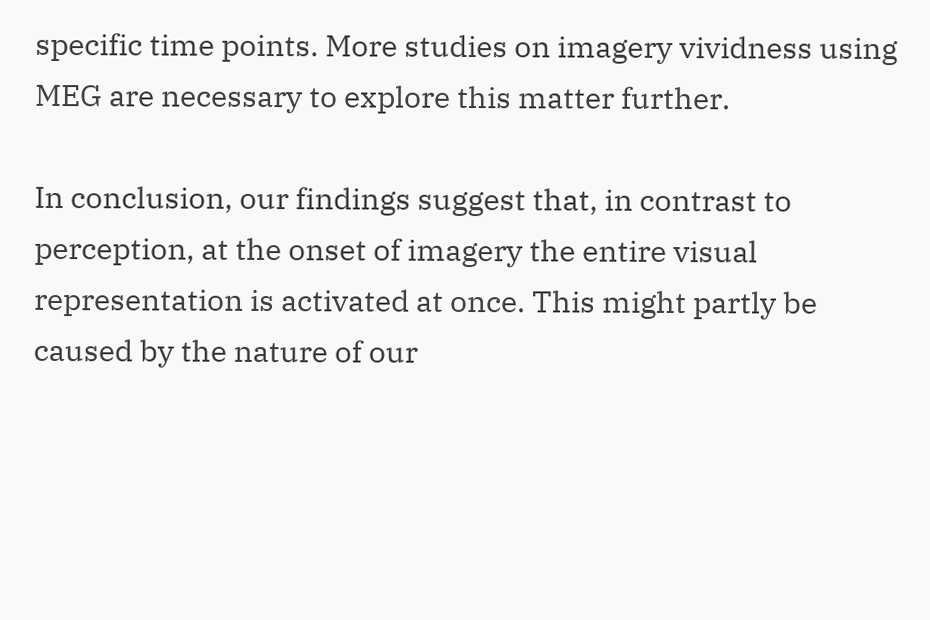specific time points. More studies on imagery vividness using MEG are necessary to explore this matter further.

In conclusion, our findings suggest that, in contrast to perception, at the onset of imagery the entire visual representation is activated at once. This might partly be caused by the nature of our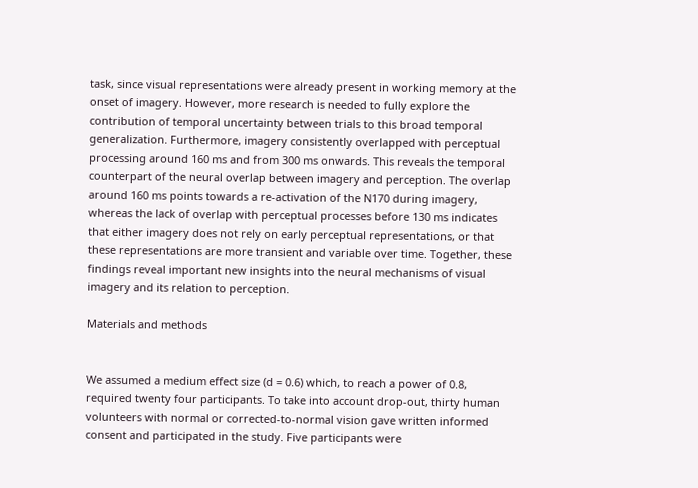task, since visual representations were already present in working memory at the onset of imagery. However, more research is needed to fully explore the contribution of temporal uncertainty between trials to this broad temporal generalization. Furthermore, imagery consistently overlapped with perceptual processing around 160 ms and from 300 ms onwards. This reveals the temporal counterpart of the neural overlap between imagery and perception. The overlap around 160 ms points towards a re-activation of the N170 during imagery, whereas the lack of overlap with perceptual processes before 130 ms indicates that either imagery does not rely on early perceptual representations, or that these representations are more transient and variable over time. Together, these findings reveal important new insights into the neural mechanisms of visual imagery and its relation to perception.

Materials and methods


We assumed a medium effect size (d = 0.6) which, to reach a power of 0.8, required twenty four participants. To take into account drop-out, thirty human volunteers with normal or corrected-to-normal vision gave written informed consent and participated in the study. Five participants were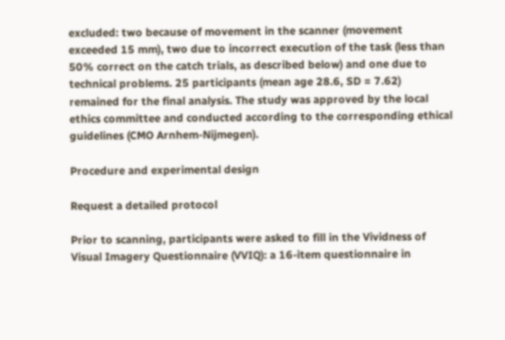excluded: two because of movement in the scanner (movement exceeded 15 mm), two due to incorrect execution of the task (less than 50% correct on the catch trials, as described below) and one due to technical problems. 25 participants (mean age 28.6, SD = 7.62) remained for the final analysis. The study was approved by the local ethics committee and conducted according to the corresponding ethical guidelines (CMO Arnhem-Nijmegen).

Procedure and experimental design

Request a detailed protocol

Prior to scanning, participants were asked to fill in the Vividness of Visual Imagery Questionnaire (VVIQ): a 16-item questionnaire in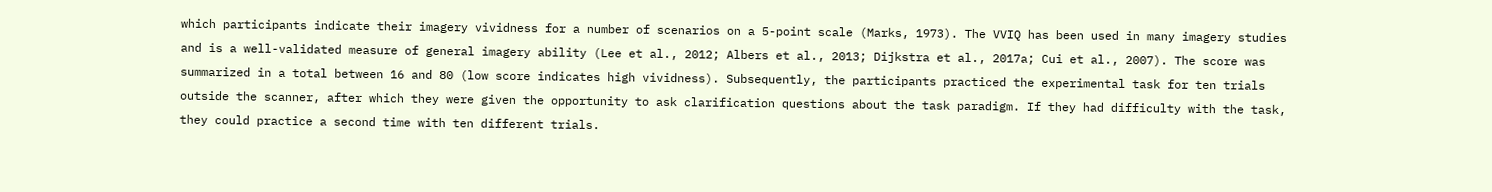which participants indicate their imagery vividness for a number of scenarios on a 5-point scale (Marks, 1973). The VVIQ has been used in many imagery studies and is a well-validated measure of general imagery ability (Lee et al., 2012; Albers et al., 2013; Dijkstra et al., 2017a; Cui et al., 2007). The score was summarized in a total between 16 and 80 (low score indicates high vividness). Subsequently, the participants practiced the experimental task for ten trials outside the scanner, after which they were given the opportunity to ask clarification questions about the task paradigm. If they had difficulty with the task, they could practice a second time with ten different trials.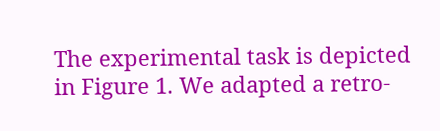The experimental task is depicted in Figure 1. We adapted a retro-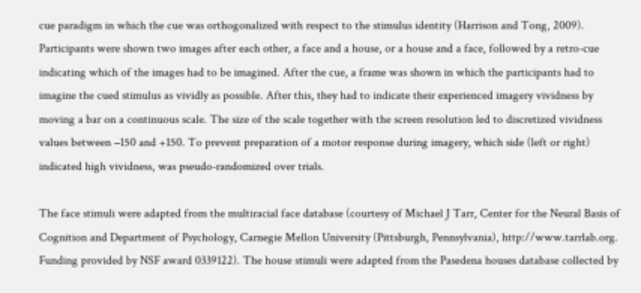cue paradigm in which the cue was orthogonalized with respect to the stimulus identity (Harrison and Tong, 2009). Participants were shown two images after each other, a face and a house, or a house and a face, followed by a retro-cue indicating which of the images had to be imagined. After the cue, a frame was shown in which the participants had to imagine the cued stimulus as vividly as possible. After this, they had to indicate their experienced imagery vividness by moving a bar on a continuous scale. The size of the scale together with the screen resolution led to discretized vividness values between −150 and +150. To prevent preparation of a motor response during imagery, which side (left or right) indicated high vividness, was pseudo-randomized over trials.

The face stimuli were adapted from the multiracial face database (courtesy of Michael J Tarr, Center for the Neural Basis of Cognition and Department of Psychology, Carnegie Mellon University (Pittsburgh, Pennsylvania), http://www.tarrlab.org. Funding provided by NSF award 0339122). The house stimuli were adapted from the Pasedena houses database collected by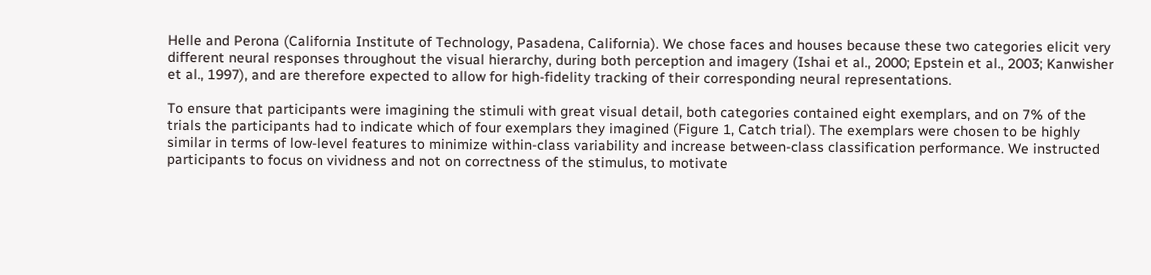Helle and Perona (California Institute of Technology, Pasadena, California). We chose faces and houses because these two categories elicit very different neural responses throughout the visual hierarchy, during both perception and imagery (Ishai et al., 2000; Epstein et al., 2003; Kanwisher et al., 1997), and are therefore expected to allow for high-fidelity tracking of their corresponding neural representations.

To ensure that participants were imagining the stimuli with great visual detail, both categories contained eight exemplars, and on 7% of the trials the participants had to indicate which of four exemplars they imagined (Figure 1, Catch trial). The exemplars were chosen to be highly similar in terms of low-level features to minimize within-class variability and increase between-class classification performance. We instructed participants to focus on vividness and not on correctness of the stimulus, to motivate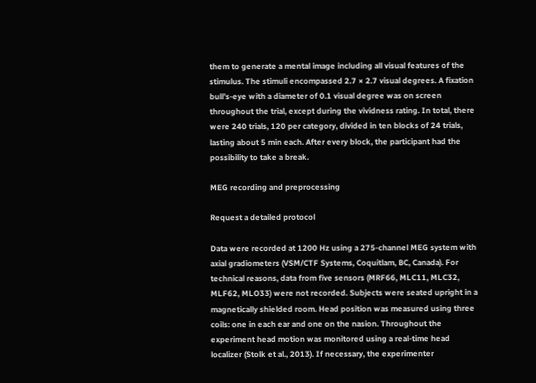them to generate a mental image including all visual features of the stimulus. The stimuli encompassed 2.7 × 2.7 visual degrees. A fixation bull’s-eye with a diameter of 0.1 visual degree was on screen throughout the trial, except during the vividness rating. In total, there were 240 trials, 120 per category, divided in ten blocks of 24 trials, lasting about 5 min each. After every block, the participant had the possibility to take a break.

MEG recording and preprocessing

Request a detailed protocol

Data were recorded at 1200 Hz using a 275-channel MEG system with axial gradiometers (VSM/CTF Systems, Coquitlam, BC, Canada). For technical reasons, data from five sensors (MRF66, MLC11, MLC32, MLF62, MLO33) were not recorded. Subjects were seated upright in a magnetically shielded room. Head position was measured using three coils: one in each ear and one on the nasion. Throughout the experiment head motion was monitored using a real-time head localizer (Stolk et al., 2013). If necessary, the experimenter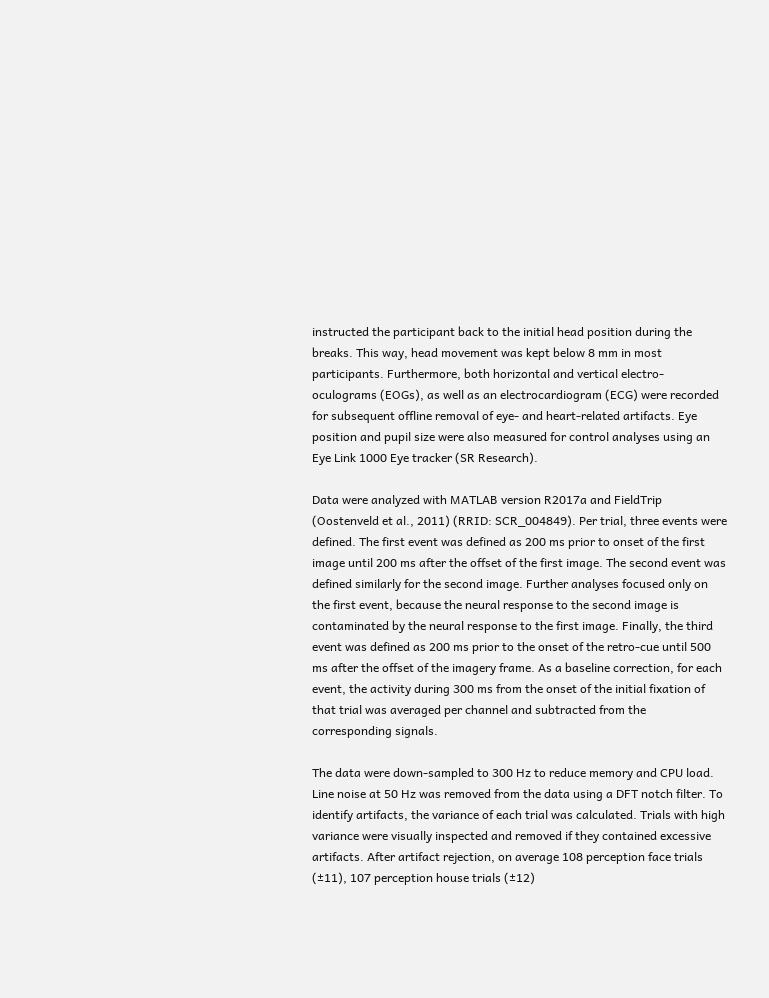instructed the participant back to the initial head position during the breaks. This way, head movement was kept below 8 mm in most participants. Furthermore, both horizontal and vertical electro-oculograms (EOGs), as well as an electrocardiogram (ECG) were recorded for subsequent offline removal of eye- and heart-related artifacts. Eye position and pupil size were also measured for control analyses using an Eye Link 1000 Eye tracker (SR Research).

Data were analyzed with MATLAB version R2017a and FieldTrip (Oostenveld et al., 2011) (RRID: SCR_004849). Per trial, three events were defined. The first event was defined as 200 ms prior to onset of the first image until 200 ms after the offset of the first image. The second event was defined similarly for the second image. Further analyses focused only on the first event, because the neural response to the second image is contaminated by the neural response to the first image. Finally, the third event was defined as 200 ms prior to the onset of the retro-cue until 500 ms after the offset of the imagery frame. As a baseline correction, for each event, the activity during 300 ms from the onset of the initial fixation of that trial was averaged per channel and subtracted from the corresponding signals.

The data were down-sampled to 300 Hz to reduce memory and CPU load. Line noise at 50 Hz was removed from the data using a DFT notch filter. To identify artifacts, the variance of each trial was calculated. Trials with high variance were visually inspected and removed if they contained excessive artifacts. After artifact rejection, on average 108 perception face trials (±11), 107 perception house trials (±12)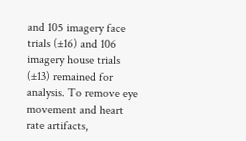and 105 imagery face trials (±16) and 106 imagery house trials (±13) remained for analysis. To remove eye movement and heart rate artifacts,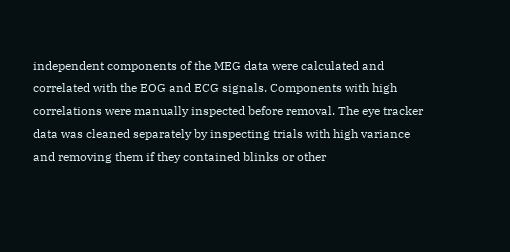independent components of the MEG data were calculated and correlated with the EOG and ECG signals. Components with high correlations were manually inspected before removal. The eye tracker data was cleaned separately by inspecting trials with high variance and removing them if they contained blinks or other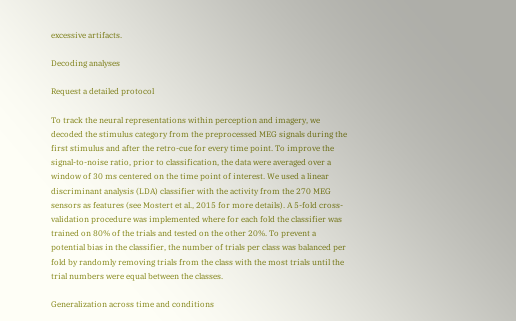excessive artifacts.

Decoding analyses

Request a detailed protocol

To track the neural representations within perception and imagery, we decoded the stimulus category from the preprocessed MEG signals during the first stimulus and after the retro-cue for every time point. To improve the signal-to-noise ratio, prior to classification, the data were averaged over a window of 30 ms centered on the time point of interest. We used a linear discriminant analysis (LDA) classifier with the activity from the 270 MEG sensors as features (see Mostert et al., 2015 for more details). A 5-fold cross-validation procedure was implemented where for each fold the classifier was trained on 80% of the trials and tested on the other 20%. To prevent a potential bias in the classifier, the number of trials per class was balanced per fold by randomly removing trials from the class with the most trials until the trial numbers were equal between the classes.

Generalization across time and conditions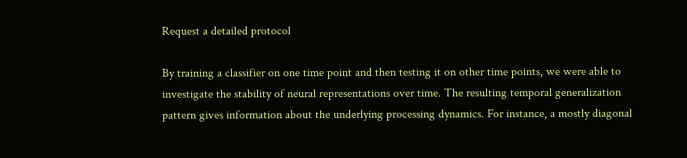Request a detailed protocol

By training a classifier on one time point and then testing it on other time points, we were able to investigate the stability of neural representations over time. The resulting temporal generalization pattern gives information about the underlying processing dynamics. For instance, a mostly diagonal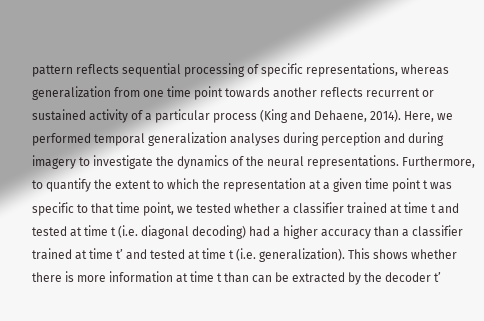pattern reflects sequential processing of specific representations, whereas generalization from one time point towards another reflects recurrent or sustained activity of a particular process (King and Dehaene, 2014). Here, we performed temporal generalization analyses during perception and during imagery to investigate the dynamics of the neural representations. Furthermore, to quantify the extent to which the representation at a given time point t was specific to that time point, we tested whether a classifier trained at time t and tested at time t (i.e. diagonal decoding) had a higher accuracy than a classifier trained at time t’ and tested at time t (i.e. generalization). This shows whether there is more information at time t than can be extracted by the decoder t’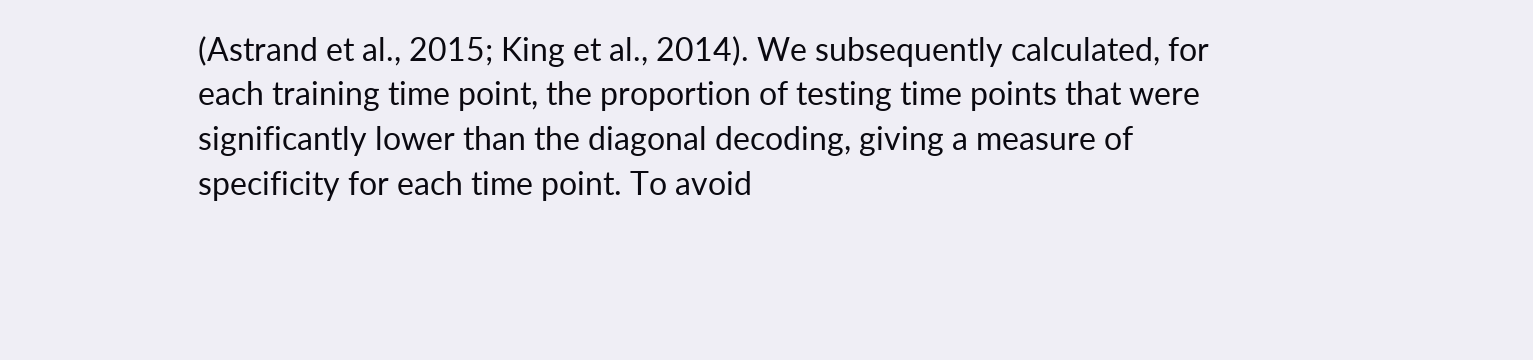(Astrand et al., 2015; King et al., 2014). We subsequently calculated, for each training time point, the proportion of testing time points that were significantly lower than the diagonal decoding, giving a measure of specificity for each time point. To avoid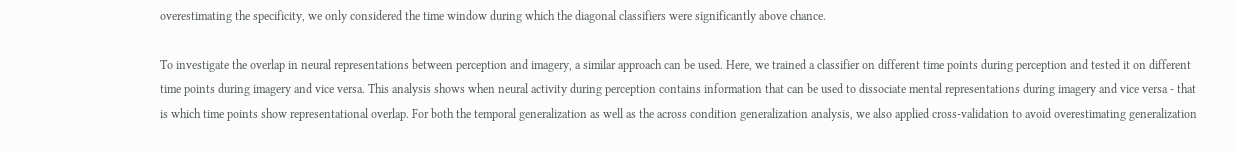overestimating the specificity, we only considered the time window during which the diagonal classifiers were significantly above chance.

To investigate the overlap in neural representations between perception and imagery, a similar approach can be used. Here, we trained a classifier on different time points during perception and tested it on different time points during imagery and vice versa. This analysis shows when neural activity during perception contains information that can be used to dissociate mental representations during imagery and vice versa - that is which time points show representational overlap. For both the temporal generalization as well as the across condition generalization analysis, we also applied cross-validation to avoid overestimating generalization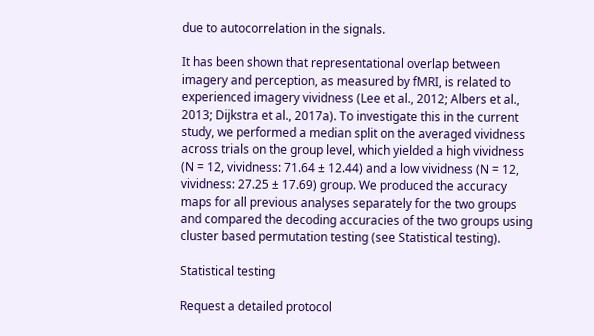due to autocorrelation in the signals.

It has been shown that representational overlap between imagery and perception, as measured by fMRI, is related to experienced imagery vividness (Lee et al., 2012; Albers et al., 2013; Dijkstra et al., 2017a). To investigate this in the current study, we performed a median split on the averaged vividness across trials on the group level, which yielded a high vividness (N = 12, vividness: 71.64 ± 12.44) and a low vividness (N = 12, vividness: 27.25 ± 17.69) group. We produced the accuracy maps for all previous analyses separately for the two groups and compared the decoding accuracies of the two groups using cluster based permutation testing (see Statistical testing).

Statistical testing

Request a detailed protocol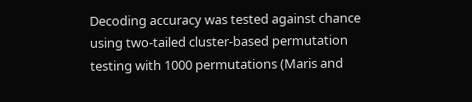Decoding accuracy was tested against chance using two-tailed cluster-based permutation testing with 1000 permutations (Maris and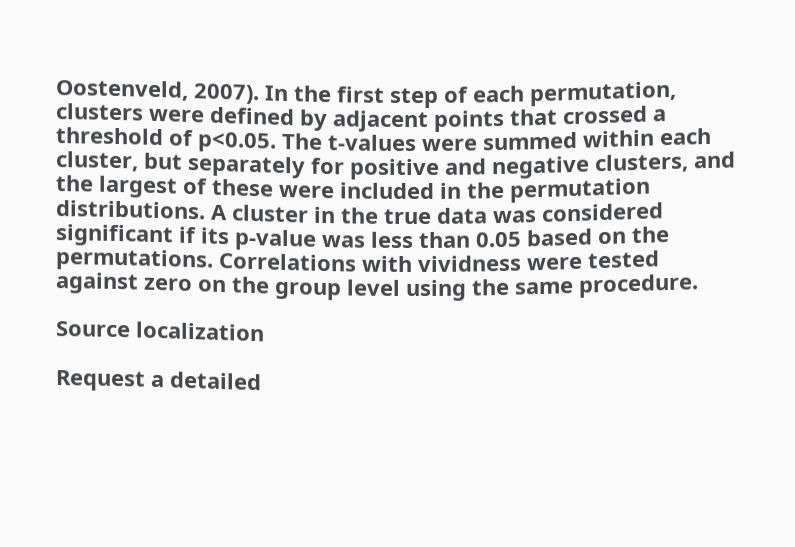Oostenveld, 2007). In the first step of each permutation, clusters were defined by adjacent points that crossed a threshold of p<0.05. The t-values were summed within each cluster, but separately for positive and negative clusters, and the largest of these were included in the permutation distributions. A cluster in the true data was considered significant if its p-value was less than 0.05 based on the permutations. Correlations with vividness were tested against zero on the group level using the same procedure.

Source localization

Request a detailed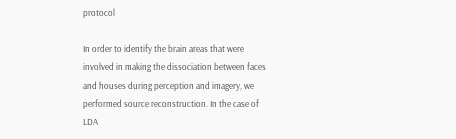protocol

In order to identify the brain areas that were involved in making the dissociation between faces and houses during perception and imagery, we performed source reconstruction. In the case of LDA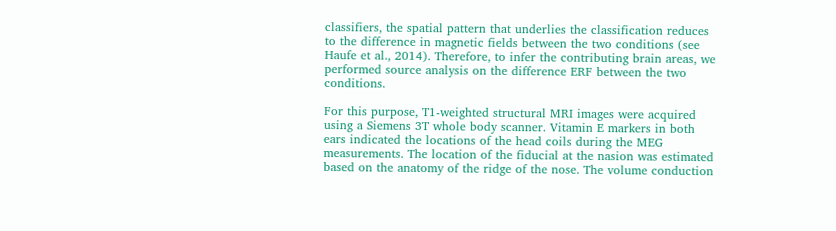classifiers, the spatial pattern that underlies the classification reduces to the difference in magnetic fields between the two conditions (see Haufe et al., 2014). Therefore, to infer the contributing brain areas, we performed source analysis on the difference ERF between the two conditions.

For this purpose, T1-weighted structural MRI images were acquired using a Siemens 3T whole body scanner. Vitamin E markers in both ears indicated the locations of the head coils during the MEG measurements. The location of the fiducial at the nasion was estimated based on the anatomy of the ridge of the nose. The volume conduction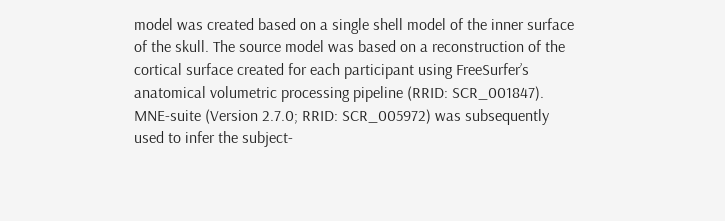model was created based on a single shell model of the inner surface of the skull. The source model was based on a reconstruction of the cortical surface created for each participant using FreeSurfer’s anatomical volumetric processing pipeline (RRID: SCR_001847). MNE-suite (Version 2.7.0; RRID: SCR_005972) was subsequently used to infer the subject-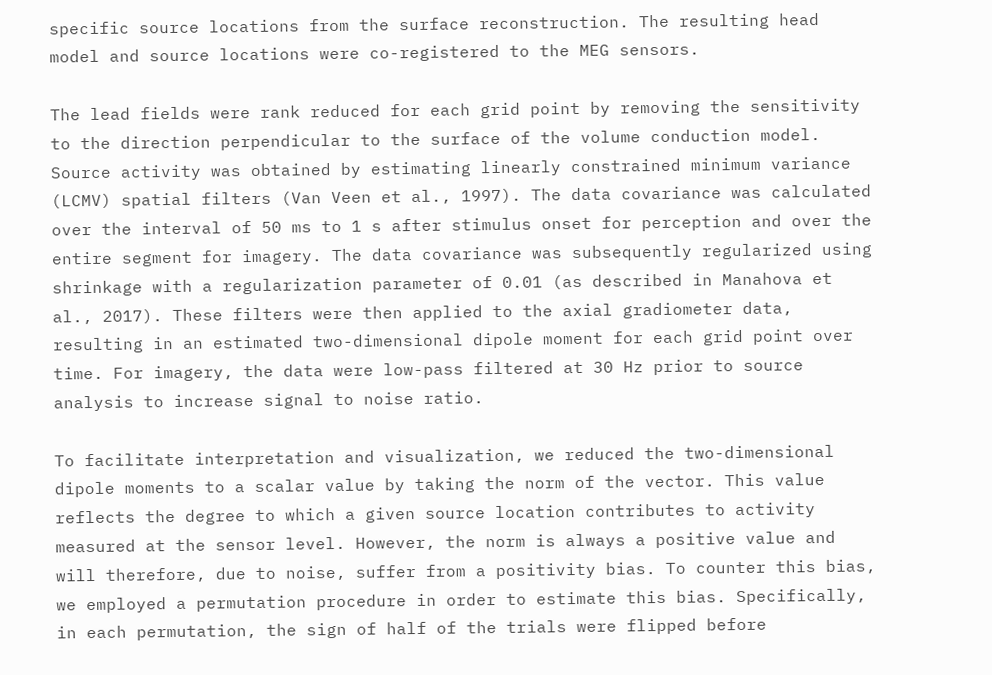specific source locations from the surface reconstruction. The resulting head model and source locations were co-registered to the MEG sensors.

The lead fields were rank reduced for each grid point by removing the sensitivity to the direction perpendicular to the surface of the volume conduction model. Source activity was obtained by estimating linearly constrained minimum variance (LCMV) spatial filters (Van Veen et al., 1997). The data covariance was calculated over the interval of 50 ms to 1 s after stimulus onset for perception and over the entire segment for imagery. The data covariance was subsequently regularized using shrinkage with a regularization parameter of 0.01 (as described in Manahova et al., 2017). These filters were then applied to the axial gradiometer data, resulting in an estimated two-dimensional dipole moment for each grid point over time. For imagery, the data were low-pass filtered at 30 Hz prior to source analysis to increase signal to noise ratio.

To facilitate interpretation and visualization, we reduced the two-dimensional dipole moments to a scalar value by taking the norm of the vector. This value reflects the degree to which a given source location contributes to activity measured at the sensor level. However, the norm is always a positive value and will therefore, due to noise, suffer from a positivity bias. To counter this bias, we employed a permutation procedure in order to estimate this bias. Specifically, in each permutation, the sign of half of the trials were flipped before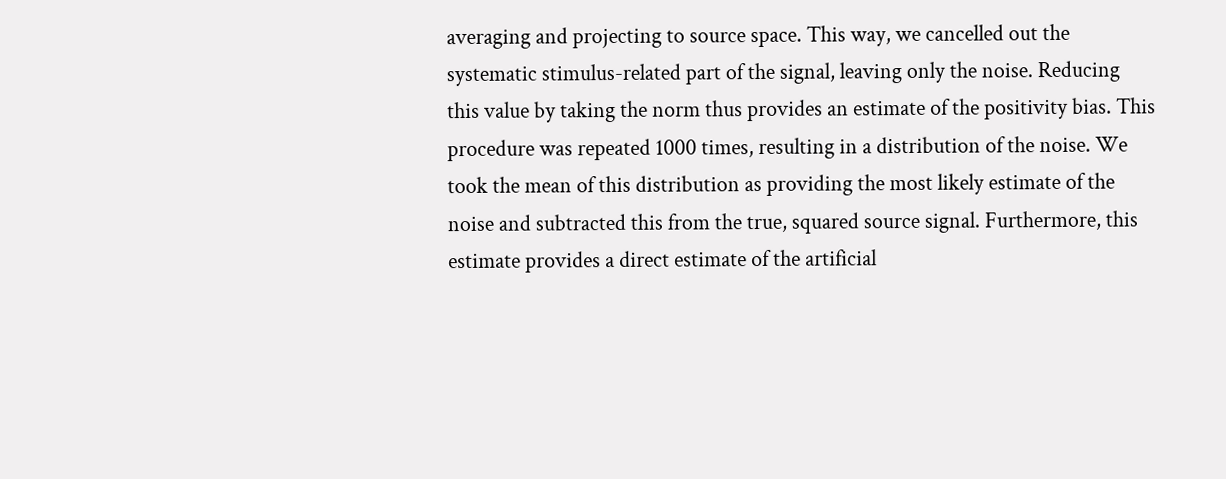averaging and projecting to source space. This way, we cancelled out the systematic stimulus-related part of the signal, leaving only the noise. Reducing this value by taking the norm thus provides an estimate of the positivity bias. This procedure was repeated 1000 times, resulting in a distribution of the noise. We took the mean of this distribution as providing the most likely estimate of the noise and subtracted this from the true, squared source signal. Furthermore, this estimate provides a direct estimate of the artificial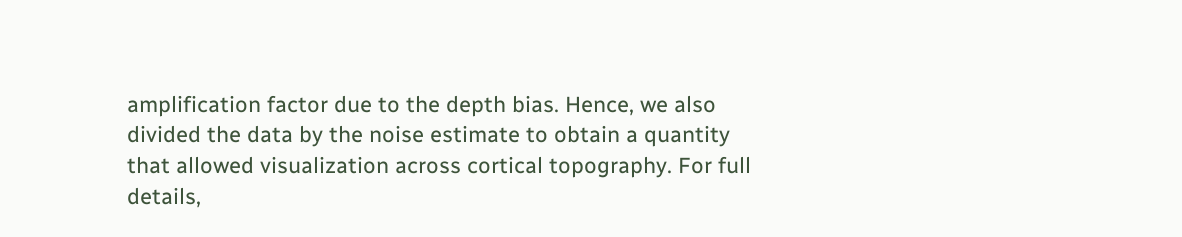amplification factor due to the depth bias. Hence, we also divided the data by the noise estimate to obtain a quantity that allowed visualization across cortical topography. For full details,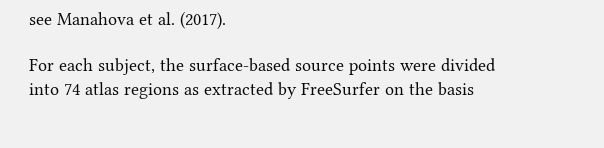see Manahova et al. (2017).

For each subject, the surface-based source points were divided into 74 atlas regions as extracted by FreeSurfer on the basis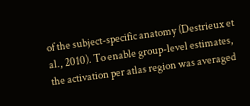of the subject-specific anatomy (Destrieux et al., 2010). To enable group-level estimates, the activation per atlas region was averaged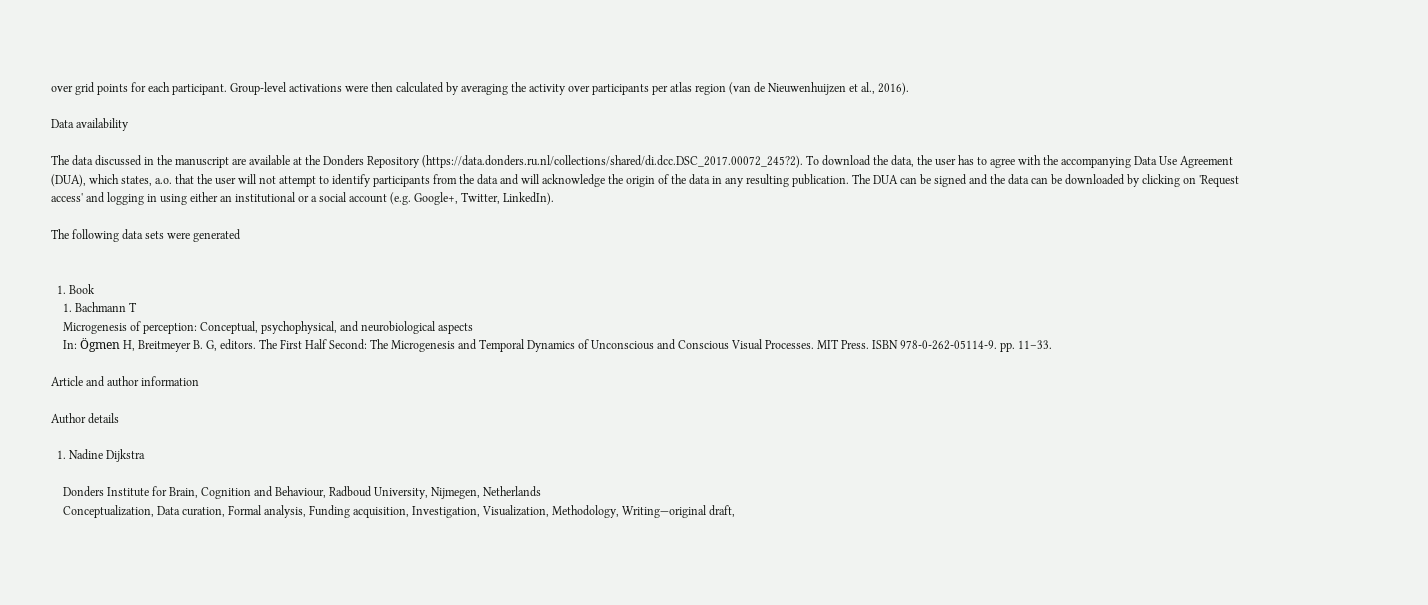over grid points for each participant. Group-level activations were then calculated by averaging the activity over participants per atlas region (van de Nieuwenhuijzen et al., 2016).

Data availability

The data discussed in the manuscript are available at the Donders Repository (https://data.donders.ru.nl/collections/shared/di.dcc.DSC_2017.00072_245?2). To download the data, the user has to agree with the accompanying Data Use Agreement (DUA), which states, a.o. that the user will not attempt to identify participants from the data and will acknowledge the origin of the data in any resulting publication. The DUA can be signed and the data can be downloaded by clicking on 'Request access' and logging in using either an institutional or a social account (e.g. Google+, Twitter, LinkedIn).

The following data sets were generated


  1. Book
    1. Bachmann T
    Microgenesis of perception: Conceptual, psychophysical, and neurobiological aspects
    In: Ögmen H, Breitmeyer B. G, editors. The First Half Second: The Microgenesis and Temporal Dynamics of Unconscious and Conscious Visual Processes. MIT Press. ISBN 978-0-262-05114-9. pp. 11–33.

Article and author information

Author details

  1. Nadine Dijkstra

    Donders Institute for Brain, Cognition and Behaviour, Radboud University, Nijmegen, Netherlands
    Conceptualization, Data curation, Formal analysis, Funding acquisition, Investigation, Visualization, Methodology, Writing—original draft,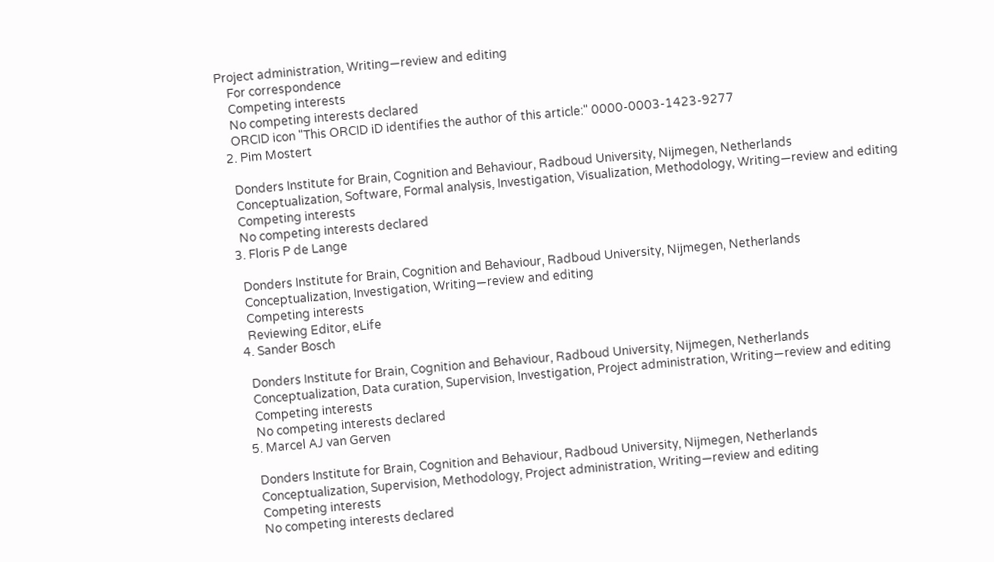Project administration, Writing—review and editing
    For correspondence
    Competing interests
    No competing interests declared
    ORCID icon "This ORCID iD identifies the author of this article:" 0000-0003-1423-9277
  2. Pim Mostert

    Donders Institute for Brain, Cognition and Behaviour, Radboud University, Nijmegen, Netherlands
    Conceptualization, Software, Formal analysis, Investigation, Visualization, Methodology, Writing—review and editing
    Competing interests
    No competing interests declared
  3. Floris P de Lange

    Donders Institute for Brain, Cognition and Behaviour, Radboud University, Nijmegen, Netherlands
    Conceptualization, Investigation, Writing—review and editing
    Competing interests
    Reviewing Editor, eLife
  4. Sander Bosch

    Donders Institute for Brain, Cognition and Behaviour, Radboud University, Nijmegen, Netherlands
    Conceptualization, Data curation, Supervision, Investigation, Project administration, Writing—review and editing
    Competing interests
    No competing interests declared
  5. Marcel AJ van Gerven

    Donders Institute for Brain, Cognition and Behaviour, Radboud University, Nijmegen, Netherlands
    Conceptualization, Supervision, Methodology, Project administration, Writing—review and editing
    Competing interests
    No competing interests declared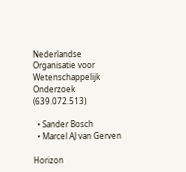Nederlandse Organisatie voor Wetenschappelijk Onderzoek (639.072.513)

  • Sander Bosch
  • Marcel AJ van Gerven

Horizon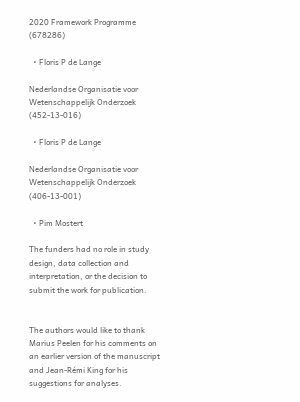2020 Framework Programme (678286)

  • Floris P de Lange

Nederlandse Organisatie voor Wetenschappelijk Onderzoek (452-13-016)

  • Floris P de Lange

Nederlandse Organisatie voor Wetenschappelijk Onderzoek (406-13-001)

  • Pim Mostert

The funders had no role in study design, data collection and interpretation, or the decision to submit the work for publication.


The authors would like to thank Marius Peelen for his comments on an earlier version of the manuscript and Jean-Rémi King for his suggestions for analyses.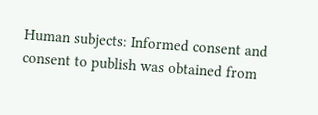Human subjects: Informed consent and consent to publish was obtained from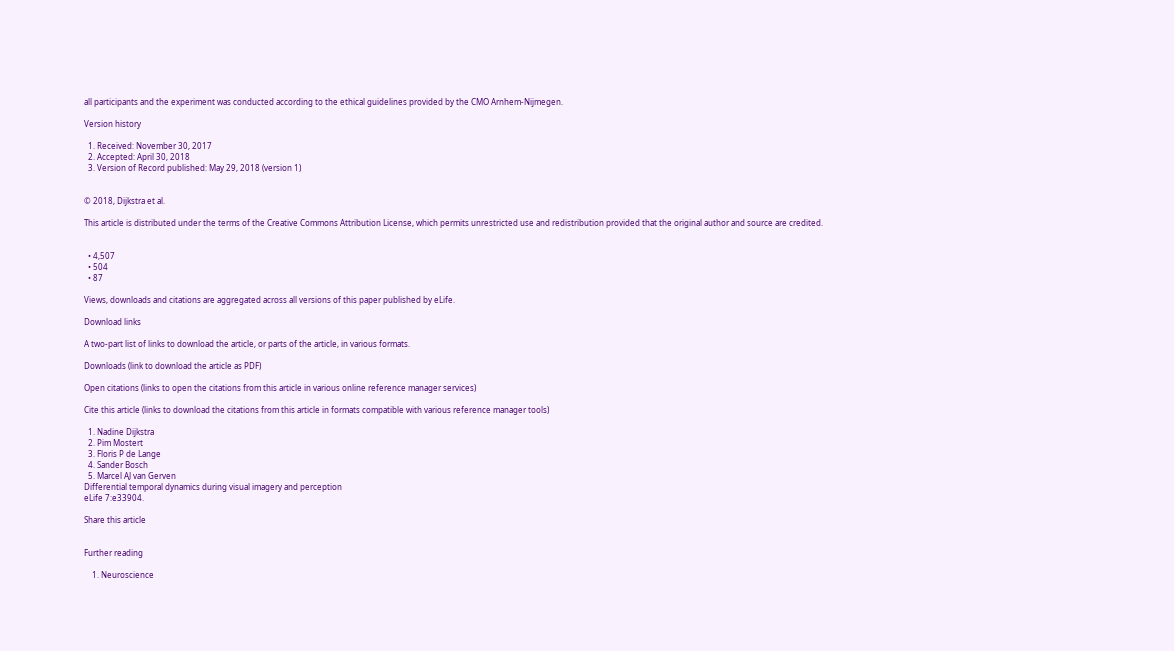all participants and the experiment was conducted according to the ethical guidelines provided by the CMO Arnhem-Nijmegen.

Version history

  1. Received: November 30, 2017
  2. Accepted: April 30, 2018
  3. Version of Record published: May 29, 2018 (version 1)


© 2018, Dijkstra et al.

This article is distributed under the terms of the Creative Commons Attribution License, which permits unrestricted use and redistribution provided that the original author and source are credited.


  • 4,507
  • 504
  • 87

Views, downloads and citations are aggregated across all versions of this paper published by eLife.

Download links

A two-part list of links to download the article, or parts of the article, in various formats.

Downloads (link to download the article as PDF)

Open citations (links to open the citations from this article in various online reference manager services)

Cite this article (links to download the citations from this article in formats compatible with various reference manager tools)

  1. Nadine Dijkstra
  2. Pim Mostert
  3. Floris P de Lange
  4. Sander Bosch
  5. Marcel AJ van Gerven
Differential temporal dynamics during visual imagery and perception
eLife 7:e33904.

Share this article


Further reading

    1. Neuroscience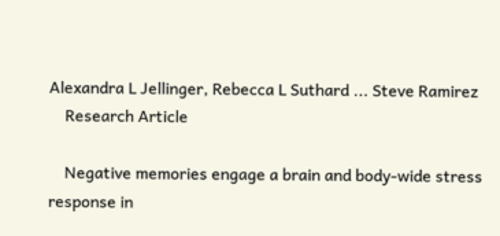Alexandra L Jellinger, Rebecca L Suthard ... Steve Ramirez
    Research Article

    Negative memories engage a brain and body-wide stress response in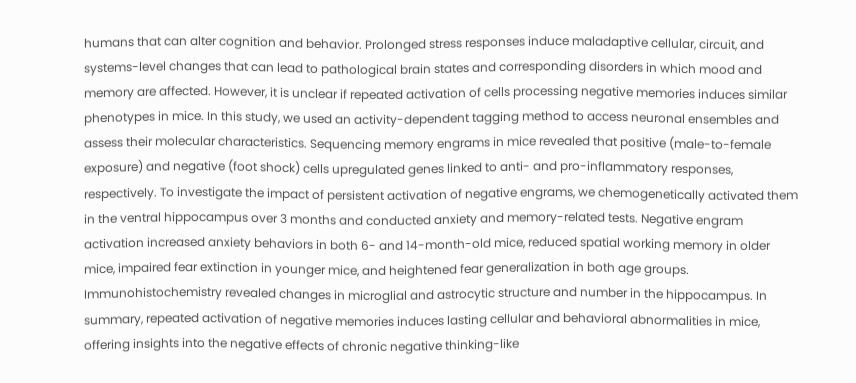humans that can alter cognition and behavior. Prolonged stress responses induce maladaptive cellular, circuit, and systems-level changes that can lead to pathological brain states and corresponding disorders in which mood and memory are affected. However, it is unclear if repeated activation of cells processing negative memories induces similar phenotypes in mice. In this study, we used an activity-dependent tagging method to access neuronal ensembles and assess their molecular characteristics. Sequencing memory engrams in mice revealed that positive (male-to-female exposure) and negative (foot shock) cells upregulated genes linked to anti- and pro-inflammatory responses, respectively. To investigate the impact of persistent activation of negative engrams, we chemogenetically activated them in the ventral hippocampus over 3 months and conducted anxiety and memory-related tests. Negative engram activation increased anxiety behaviors in both 6- and 14-month-old mice, reduced spatial working memory in older mice, impaired fear extinction in younger mice, and heightened fear generalization in both age groups. Immunohistochemistry revealed changes in microglial and astrocytic structure and number in the hippocampus. In summary, repeated activation of negative memories induces lasting cellular and behavioral abnormalities in mice, offering insights into the negative effects of chronic negative thinking-like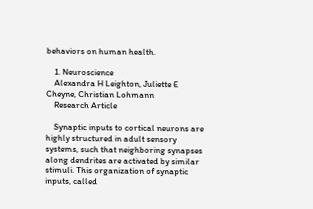behaviors on human health.

    1. Neuroscience
    Alexandra H Leighton, Juliette E Cheyne, Christian Lohmann
    Research Article

    Synaptic inputs to cortical neurons are highly structured in adult sensory systems, such that neighboring synapses along dendrites are activated by similar stimuli. This organization of synaptic inputs, called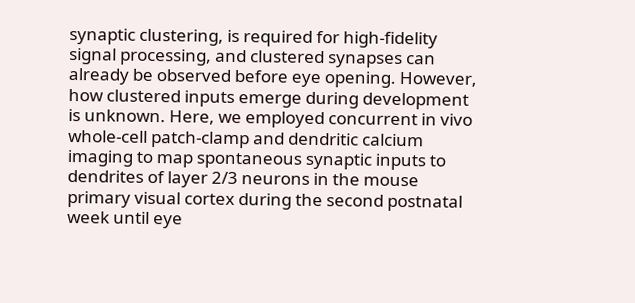synaptic clustering, is required for high-fidelity signal processing, and clustered synapses can already be observed before eye opening. However, how clustered inputs emerge during development is unknown. Here, we employed concurrent in vivo whole-cell patch-clamp and dendritic calcium imaging to map spontaneous synaptic inputs to dendrites of layer 2/3 neurons in the mouse primary visual cortex during the second postnatal week until eye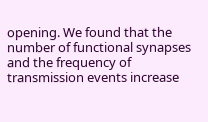opening. We found that the number of functional synapses and the frequency of transmission events increase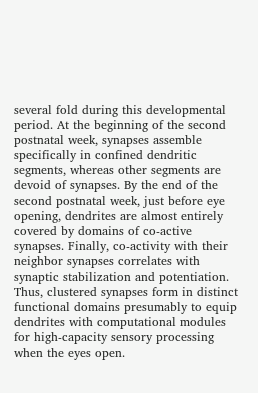several fold during this developmental period. At the beginning of the second postnatal week, synapses assemble specifically in confined dendritic segments, whereas other segments are devoid of synapses. By the end of the second postnatal week, just before eye opening, dendrites are almost entirely covered by domains of co-active synapses. Finally, co-activity with their neighbor synapses correlates with synaptic stabilization and potentiation. Thus, clustered synapses form in distinct functional domains presumably to equip dendrites with computational modules for high-capacity sensory processing when the eyes open.